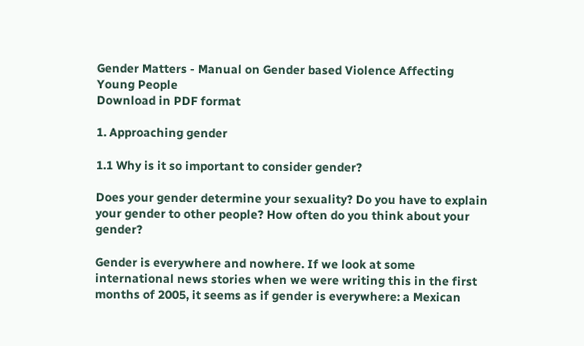Gender Matters - Manual on Gender based Violence Affecting Young People
Download in PDF format

1. Approaching gender

1.1 Why is it so important to consider gender?

Does your gender determine your sexuality? Do you have to explain your gender to other people? How often do you think about your gender?

Gender is everywhere and nowhere. If we look at some international news stories when we were writing this in the first months of 2005, it seems as if gender is everywhere: a Mexican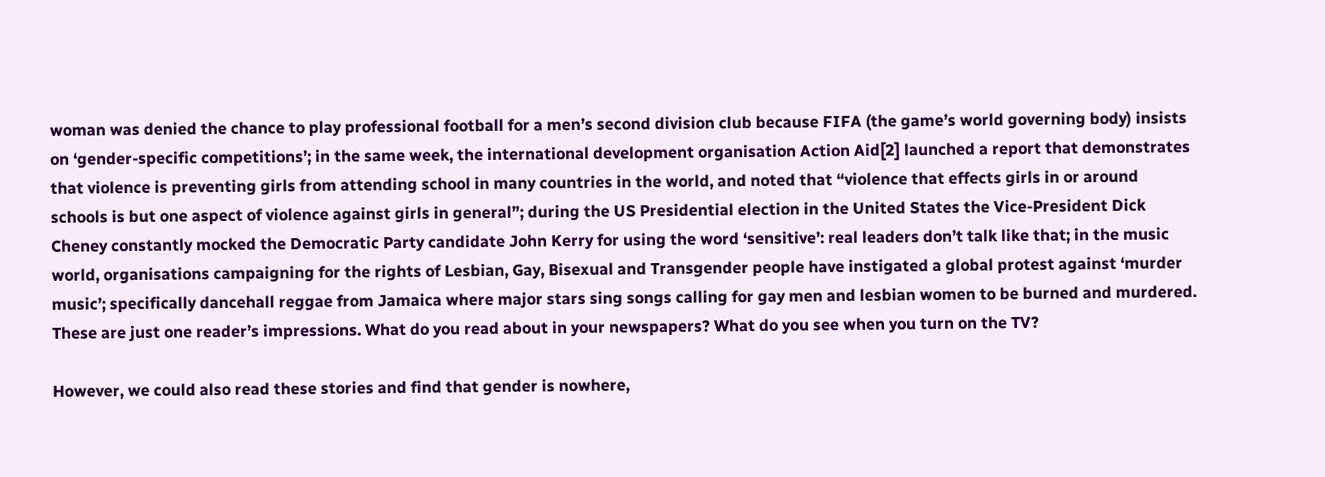woman was denied the chance to play professional football for a men’s second division club because FIFA (the game’s world governing body) insists on ‘gender-specific competitions’; in the same week, the international development organisation Action Aid[2] launched a report that demonstrates that violence is preventing girls from attending school in many countries in the world, and noted that “violence that effects girls in or around schools is but one aspect of violence against girls in general”; during the US Presidential election in the United States the Vice-President Dick Cheney constantly mocked the Democratic Party candidate John Kerry for using the word ‘sensitive’: real leaders don’t talk like that; in the music world, organisations campaigning for the rights of Lesbian, Gay, Bisexual and Transgender people have instigated a global protest against ‘murder music’; specifically dancehall reggae from Jamaica where major stars sing songs calling for gay men and lesbian women to be burned and murdered. These are just one reader’s impressions. What do you read about in your newspapers? What do you see when you turn on the TV?

However, we could also read these stories and find that gender is nowhere,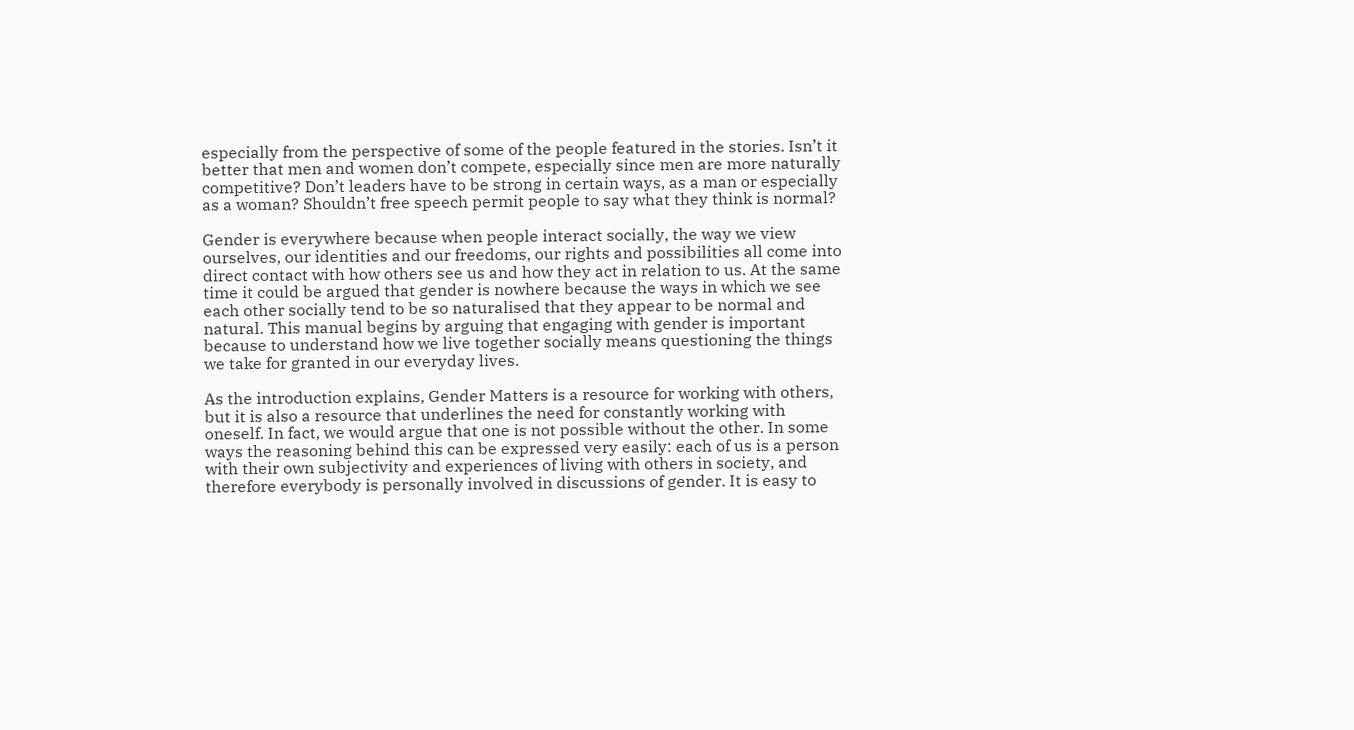especially from the perspective of some of the people featured in the stories. Isn’t it better that men and women don’t compete, especially since men are more naturally competitive? Don’t leaders have to be strong in certain ways, as a man or especially as a woman? Shouldn’t free speech permit people to say what they think is normal?

Gender is everywhere because when people interact socially, the way we view ourselves, our identities and our freedoms, our rights and possibilities all come into direct contact with how others see us and how they act in relation to us. At the same time it could be argued that gender is nowhere because the ways in which we see each other socially tend to be so naturalised that they appear to be normal and natural. This manual begins by arguing that engaging with gender is important because to understand how we live together socially means questioning the things we take for granted in our everyday lives.

As the introduction explains, Gender Matters is a resource for working with others, but it is also a resource that underlines the need for constantly working with oneself. In fact, we would argue that one is not possible without the other. In some ways the reasoning behind this can be expressed very easily: each of us is a person with their own subjectivity and experiences of living with others in society, and therefore everybody is personally involved in discussions of gender. It is easy to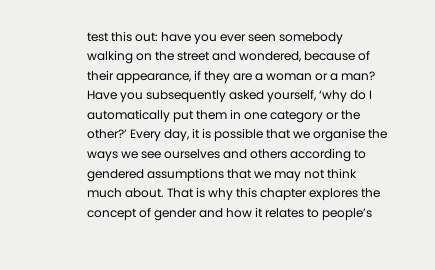test this out: have you ever seen somebody walking on the street and wondered, because of their appearance, if they are a woman or a man? Have you subsequently asked yourself, ‘why do I automatically put them in one category or the other?’ Every day, it is possible that we organise the ways we see ourselves and others according to gendered assumptions that we may not think much about. That is why this chapter explores the concept of gender and how it relates to people’s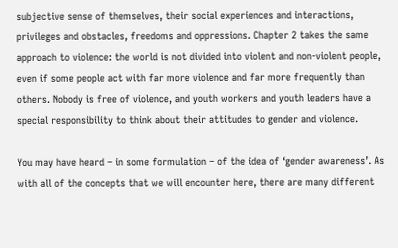subjective sense of themselves, their social experiences and interactions, privileges and obstacles, freedoms and oppressions. Chapter 2 takes the same approach to violence: the world is not divided into violent and non-violent people, even if some people act with far more violence and far more frequently than others. Nobody is free of violence, and youth workers and youth leaders have a special responsibility to think about their attitudes to gender and violence.

You may have heard – in some formulation – of the idea of ‘gender awareness’. As with all of the concepts that we will encounter here, there are many different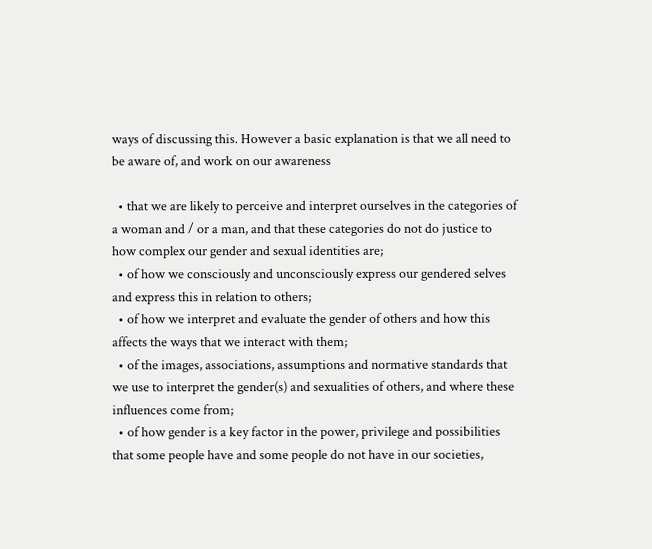ways of discussing this. However a basic explanation is that we all need to be aware of, and work on our awareness

  • that we are likely to perceive and interpret ourselves in the categories of a woman and / or a man, and that these categories do not do justice to how complex our gender and sexual identities are;
  • of how we consciously and unconsciously express our gendered selves and express this in relation to others;
  • of how we interpret and evaluate the gender of others and how this affects the ways that we interact with them;
  • of the images, associations, assumptions and normative standards that we use to interpret the gender(s) and sexualities of others, and where these influences come from;
  • of how gender is a key factor in the power, privilege and possibilities that some people have and some people do not have in our societies,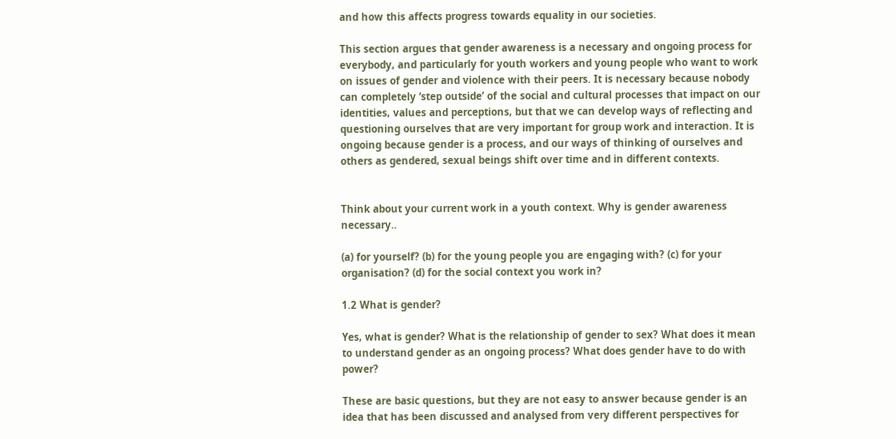and how this affects progress towards equality in our societies.

This section argues that gender awareness is a necessary and ongoing process for everybody, and particularly for youth workers and young people who want to work on issues of gender and violence with their peers. It is necessary because nobody can completely ‘step outside’ of the social and cultural processes that impact on our identities, values and perceptions, but that we can develop ways of reflecting and questioning ourselves that are very important for group work and interaction. It is ongoing because gender is a process, and our ways of thinking of ourselves and others as gendered, sexual beings shift over time and in different contexts.


Think about your current work in a youth context. Why is gender awareness necessary..

(a) for yourself? (b) for the young people you are engaging with? (c) for your organisation? (d) for the social context you work in?

1.2 What is gender?

Yes, what is gender? What is the relationship of gender to sex? What does it mean to understand gender as an ongoing process? What does gender have to do with power?

These are basic questions, but they are not easy to answer because gender is an idea that has been discussed and analysed from very different perspectives for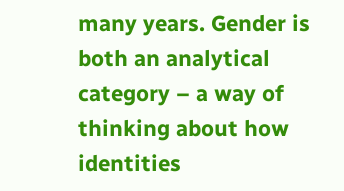many years. Gender is both an analytical category – a way of thinking about how identities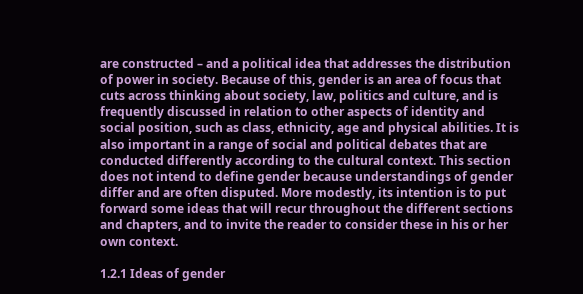are constructed – and a political idea that addresses the distribution of power in society. Because of this, gender is an area of focus that cuts across thinking about society, law, politics and culture, and is frequently discussed in relation to other aspects of identity and social position, such as class, ethnicity, age and physical abilities. It is also important in a range of social and political debates that are conducted differently according to the cultural context. This section does not intend to define gender because understandings of gender differ and are often disputed. More modestly, its intention is to put forward some ideas that will recur throughout the different sections and chapters, and to invite the reader to consider these in his or her own context.

1.2.1 Ideas of gender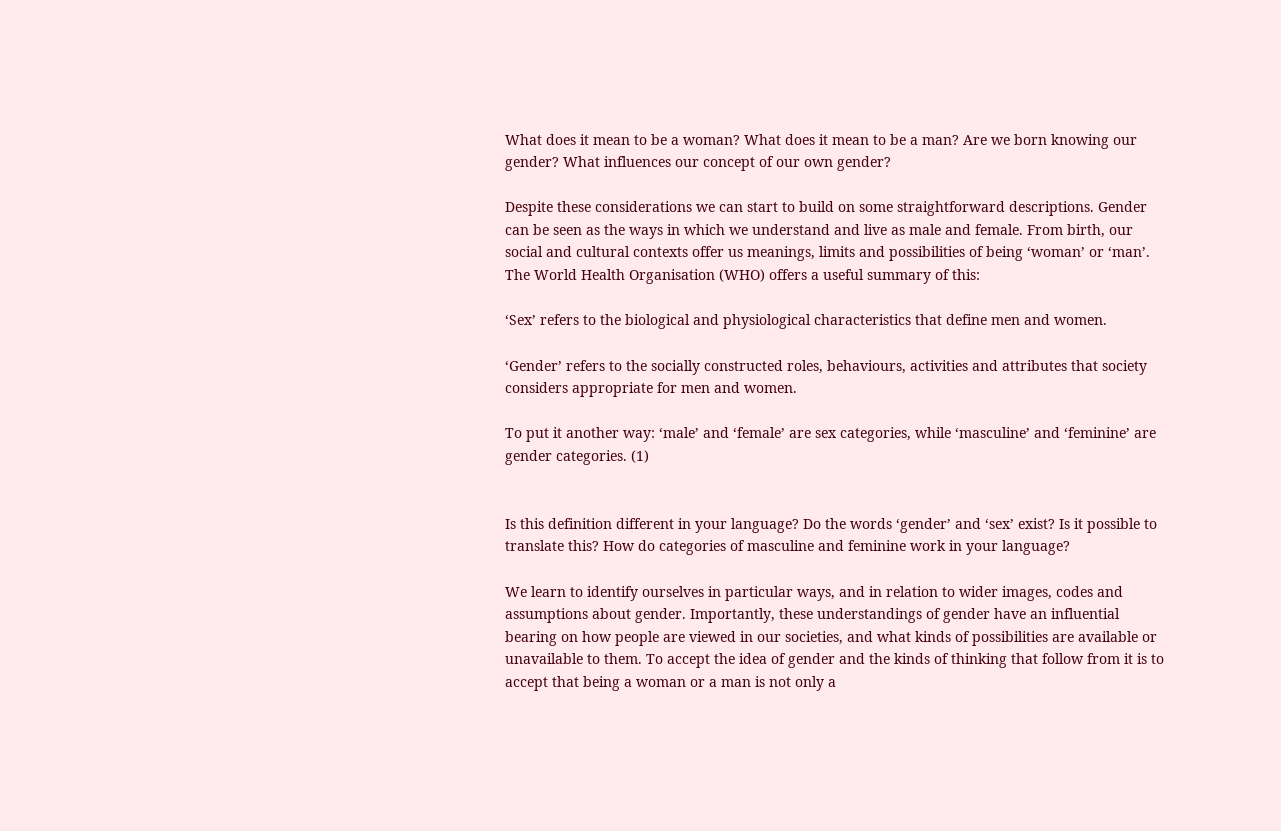What does it mean to be a woman? What does it mean to be a man? Are we born knowing our gender? What influences our concept of our own gender?

Despite these considerations we can start to build on some straightforward descriptions. Gender can be seen as the ways in which we understand and live as male and female. From birth, our social and cultural contexts offer us meanings, limits and possibilities of being ‘woman’ or ‘man’. The World Health Organisation (WHO) offers a useful summary of this:

‘Sex’ refers to the biological and physiological characteristics that define men and women.

‘Gender’ refers to the socially constructed roles, behaviours, activities and attributes that society considers appropriate for men and women.

To put it another way: ‘male’ and ‘female’ are sex categories, while ‘masculine’ and ‘feminine’ are gender categories. (1)


Is this definition different in your language? Do the words ‘gender’ and ‘sex’ exist? Is it possible to translate this? How do categories of masculine and feminine work in your language?

We learn to identify ourselves in particular ways, and in relation to wider images, codes and assumptions about gender. Importantly, these understandings of gender have an influential bearing on how people are viewed in our societies, and what kinds of possibilities are available or unavailable to them. To accept the idea of gender and the kinds of thinking that follow from it is to accept that being a woman or a man is not only a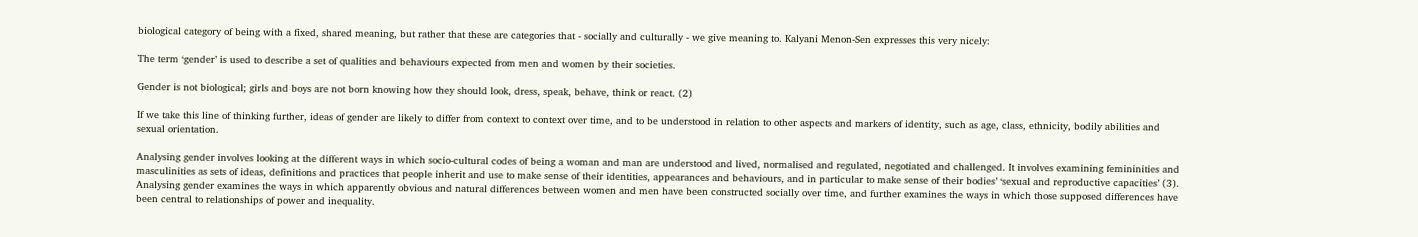biological category of being with a fixed, shared meaning, but rather that these are categories that - socially and culturally - we give meaning to. Kalyani Menon-Sen expresses this very nicely:

The term ‘gender’ is used to describe a set of qualities and behaviours expected from men and women by their societies.

Gender is not biological; girls and boys are not born knowing how they should look, dress, speak, behave, think or react. (2)

If we take this line of thinking further, ideas of gender are likely to differ from context to context over time, and to be understood in relation to other aspects and markers of identity, such as age, class, ethnicity, bodily abilities and sexual orientation.

Analysing gender involves looking at the different ways in which socio-cultural codes of being a woman and man are understood and lived, normalised and regulated, negotiated and challenged. It involves examining femininities and masculinities as sets of ideas, definitions and practices that people inherit and use to make sense of their identities, appearances and behaviours, and in particular to make sense of their bodies’ ‘sexual and reproductive capacities’ (3). Analysing gender examines the ways in which apparently obvious and natural differences between women and men have been constructed socially over time, and further examines the ways in which those supposed differences have been central to relationships of power and inequality.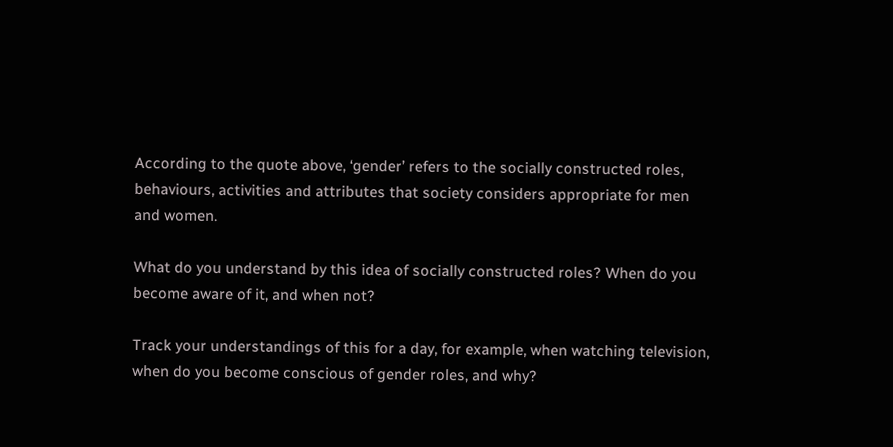According to the quote above, ‘gender’ refers to the socially constructed roles, behaviours, activities and attributes that society considers appropriate for men and women.

What do you understand by this idea of socially constructed roles? When do you become aware of it, and when not?

Track your understandings of this for a day, for example, when watching television, when do you become conscious of gender roles, and why?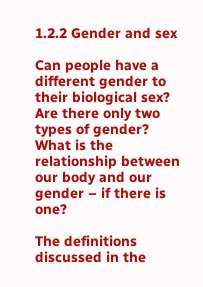1.2.2 Gender and sex

Can people have a different gender to their biological sex? Are there only two types of gender? What is the relationship between our body and our gender – if there is one?

The definitions discussed in the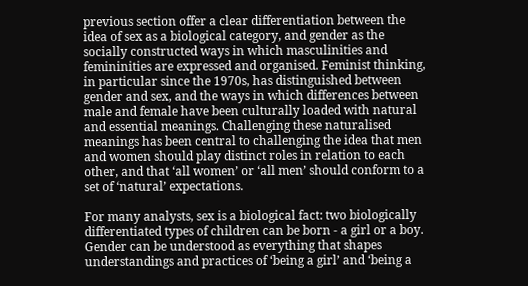previous section offer a clear differentiation between the idea of sex as a biological category, and gender as the socially constructed ways in which masculinities and femininities are expressed and organised. Feminist thinking, in particular since the 1970s, has distinguished between gender and sex, and the ways in which differences between male and female have been culturally loaded with natural and essential meanings. Challenging these naturalised meanings has been central to challenging the idea that men and women should play distinct roles in relation to each other, and that ‘all women’ or ‘all men’ should conform to a set of ‘natural’ expectations.

For many analysts, sex is a biological fact: two biologically differentiated types of children can be born - a girl or a boy. Gender can be understood as everything that shapes understandings and practices of ‘being a girl’ and ‘being a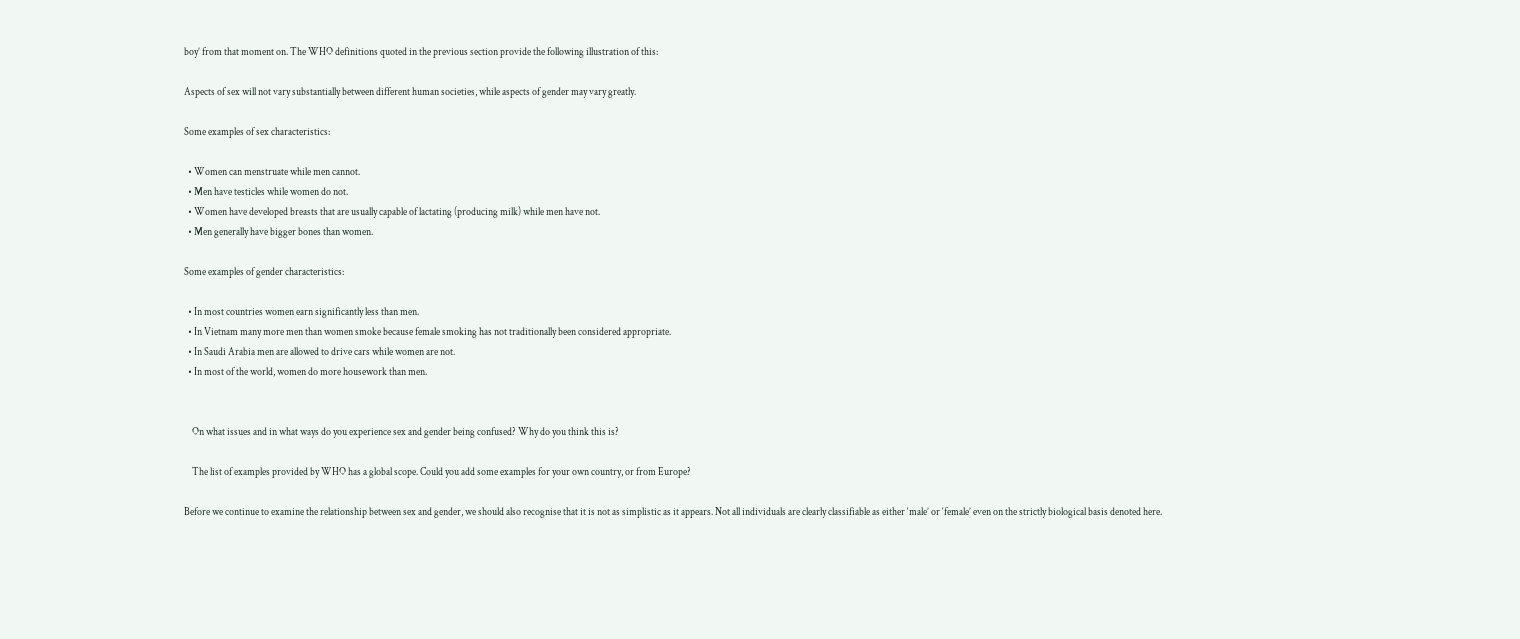boy’ from that moment on. The WHO definitions quoted in the previous section provide the following illustration of this:

Aspects of sex will not vary substantially between different human societies, while aspects of gender may vary greatly.

Some examples of sex characteristics:

  • Women can menstruate while men cannot.
  • Men have testicles while women do not.
  • Women have developed breasts that are usually capable of lactating (producing milk) while men have not.
  • Men generally have bigger bones than women.

Some examples of gender characteristics:

  • In most countries women earn significantly less than men.
  • In Vietnam many more men than women smoke because female smoking has not traditionally been considered appropriate.
  • In Saudi Arabia men are allowed to drive cars while women are not.
  • In most of the world, women do more housework than men.


    On what issues and in what ways do you experience sex and gender being confused? Why do you think this is?

    The list of examples provided by WHO has a global scope. Could you add some examples for your own country, or from Europe?

Before we continue to examine the relationship between sex and gender, we should also recognise that it is not as simplistic as it appears. Not all individuals are clearly classifiable as either ‘male’ or ‘female’ even on the strictly biological basis denoted here.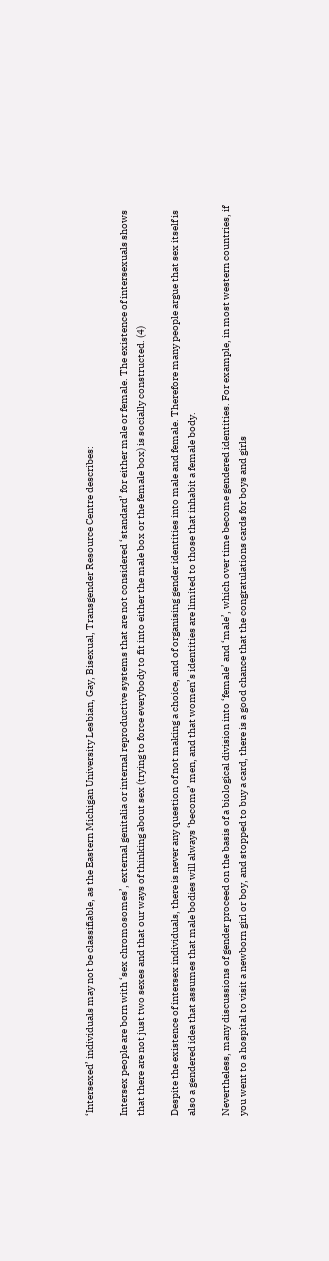‘Intersexed’ individuals may not be classifiable, as the Eastern Michigan University Lesbian, Gay, Bisexual, Transgender Resource Centre describes:

Intersex people are born with ‘sex chromosomes’, external genitalia or internal reproductive systems that are not considered ‘standard’ for either male or female. The existence of intersexuals shows that there are not just two sexes and that our ways of thinking about sex (trying to force everybody to fit into either the male box or the female box) is socially constructed. (4)

Despite the existence of intersex individuals, there is never any question of not making a choice, and of organising gender identities into male and female. Therefore many people argue that sex itself is also a gendered idea that assumes that male bodies will always ‘become’ men, and that women’s identities are limited to those that inhabit a female body.

Nevertheless, many discussions of gender proceed on the basis of a biological division into ‘female’ and ‘male’, which over time become gendered identities. For example, in most western countries, if you went to a hospital to visit a newborn girl or boy, and stopped to buy a card, there is a good chance that the congratulations cards for boys and girls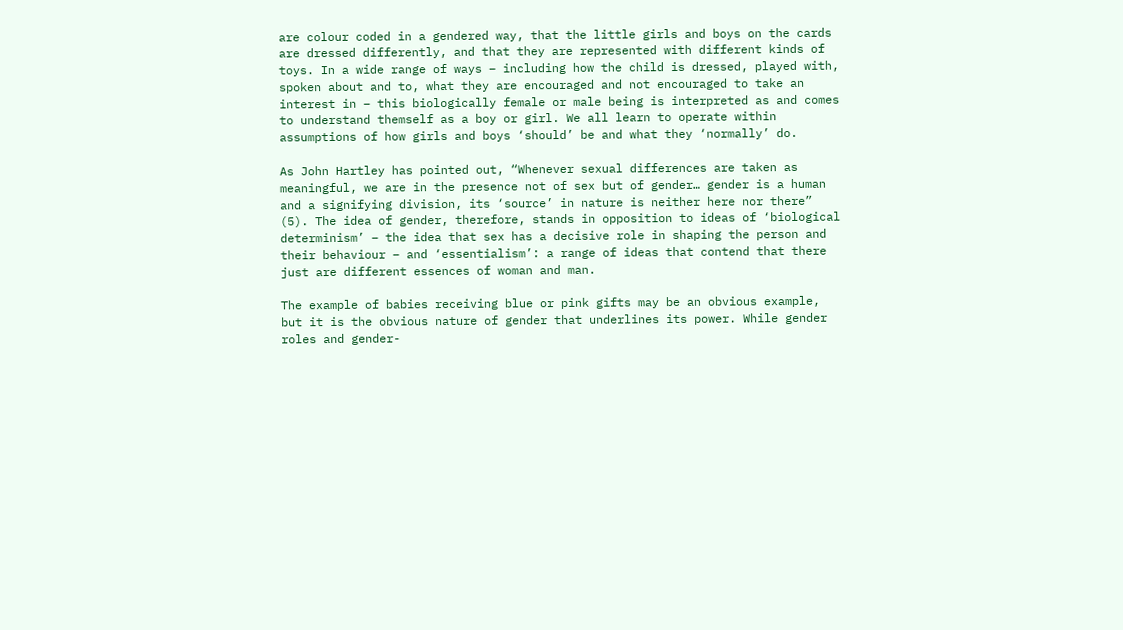are colour coded in a gendered way, that the little girls and boys on the cards are dressed differently, and that they are represented with different kinds of toys. In a wide range of ways – including how the child is dressed, played with, spoken about and to, what they are encouraged and not encouraged to take an interest in – this biologically female or male being is interpreted as and comes to understand themself as a boy or girl. We all learn to operate within assumptions of how girls and boys ‘should’ be and what they ‘normally’ do.

As John Hartley has pointed out, “Whenever sexual differences are taken as meaningful, we are in the presence not of sex but of gender… gender is a human and a signifying division, its ‘source’ in nature is neither here nor there” (5). The idea of gender, therefore, stands in opposition to ideas of ‘biological determinism’ – the idea that sex has a decisive role in shaping the person and their behaviour – and ‘essentialism’: a range of ideas that contend that there just are different essences of woman and man.

The example of babies receiving blue or pink gifts may be an obvious example, but it is the obvious nature of gender that underlines its power. While gender roles and gender-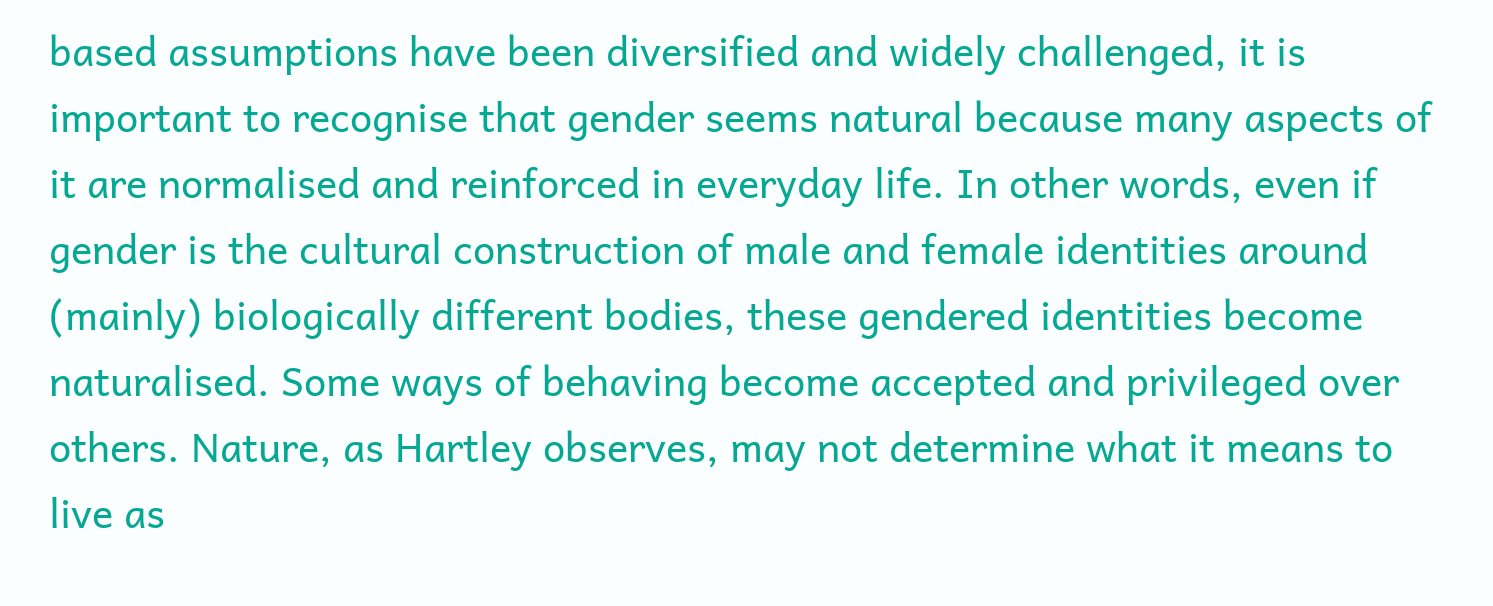based assumptions have been diversified and widely challenged, it is important to recognise that gender seems natural because many aspects of it are normalised and reinforced in everyday life. In other words, even if gender is the cultural construction of male and female identities around (mainly) biologically different bodies, these gendered identities become naturalised. Some ways of behaving become accepted and privileged over others. Nature, as Hartley observes, may not determine what it means to live as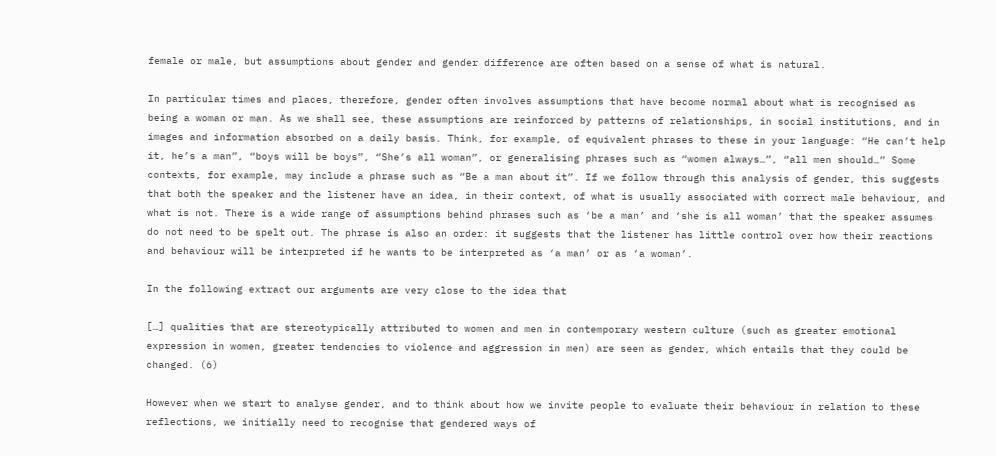female or male, but assumptions about gender and gender difference are often based on a sense of what is natural.

In particular times and places, therefore, gender often involves assumptions that have become normal about what is recognised as being a woman or man. As we shall see, these assumptions are reinforced by patterns of relationships, in social institutions, and in images and information absorbed on a daily basis. Think, for example, of equivalent phrases to these in your language: “He can’t help it, he’s a man”, “boys will be boys”, “She’s all woman”, or generalising phrases such as “women always…”, “all men should…” Some contexts, for example, may include a phrase such as “Be a man about it”. If we follow through this analysis of gender, this suggests that both the speaker and the listener have an idea, in their context, of what is usually associated with correct male behaviour, and what is not. There is a wide range of assumptions behind phrases such as ‘be a man’ and ‘she is all woman’ that the speaker assumes do not need to be spelt out. The phrase is also an order: it suggests that the listener has little control over how their reactions and behaviour will be interpreted if he wants to be interpreted as ‘a man’ or as ‘a woman’.

In the following extract our arguments are very close to the idea that

[…] qualities that are stereotypically attributed to women and men in contemporary western culture (such as greater emotional expression in women, greater tendencies to violence and aggression in men) are seen as gender, which entails that they could be changed. (6)

However when we start to analyse gender, and to think about how we invite people to evaluate their behaviour in relation to these reflections, we initially need to recognise that gendered ways of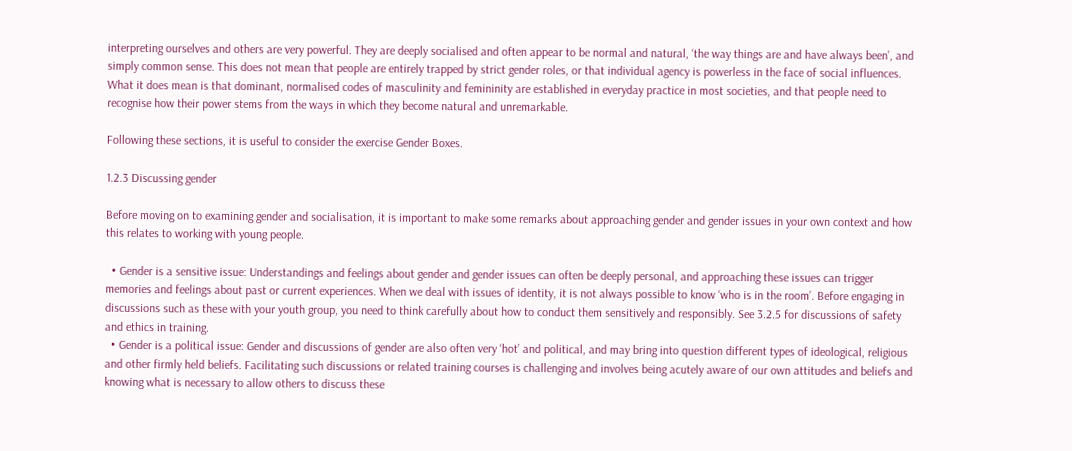interpreting ourselves and others are very powerful. They are deeply socialised and often appear to be normal and natural, ‘the way things are and have always been’, and simply common sense. This does not mean that people are entirely trapped by strict gender roles, or that individual agency is powerless in the face of social influences. What it does mean is that dominant, normalised codes of masculinity and femininity are established in everyday practice in most societies, and that people need to recognise how their power stems from the ways in which they become natural and unremarkable.

Following these sections, it is useful to consider the exercise Gender Boxes.

1.2.3 Discussing gender

Before moving on to examining gender and socialisation, it is important to make some remarks about approaching gender and gender issues in your own context and how this relates to working with young people.

  • Gender is a sensitive issue: Understandings and feelings about gender and gender issues can often be deeply personal, and approaching these issues can trigger memories and feelings about past or current experiences. When we deal with issues of identity, it is not always possible to know ‘who is in the room’. Before engaging in discussions such as these with your youth group, you need to think carefully about how to conduct them sensitively and responsibly. See 3.2.5 for discussions of safety and ethics in training.
  • Gender is a political issue: Gender and discussions of gender are also often very ‘hot’ and political, and may bring into question different types of ideological, religious and other firmly held beliefs. Facilitating such discussions or related training courses is challenging and involves being acutely aware of our own attitudes and beliefs and knowing what is necessary to allow others to discuss these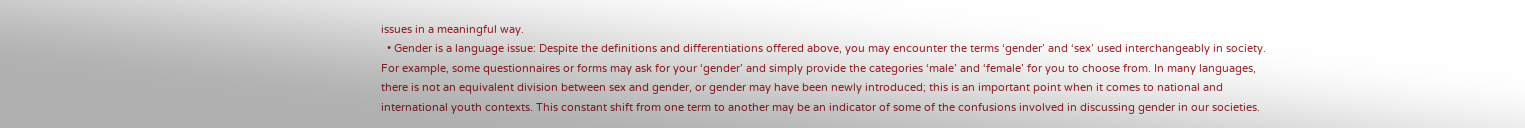issues in a meaningful way.
  • Gender is a language issue: Despite the definitions and differentiations offered above, you may encounter the terms ‘gender’ and ‘sex’ used interchangeably in society. For example, some questionnaires or forms may ask for your ‘gender’ and simply provide the categories ‘male’ and ‘female’ for you to choose from. In many languages, there is not an equivalent division between sex and gender, or gender may have been newly introduced; this is an important point when it comes to national and international youth contexts. This constant shift from one term to another may be an indicator of some of the confusions involved in discussing gender in our societies.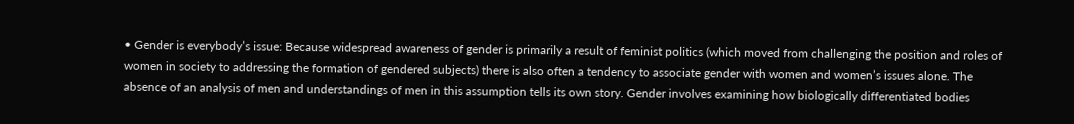• Gender is everybody’s issue: Because widespread awareness of gender is primarily a result of feminist politics (which moved from challenging the position and roles of women in society to addressing the formation of gendered subjects) there is also often a tendency to associate gender with women and women’s issues alone. The absence of an analysis of men and understandings of men in this assumption tells its own story. Gender involves examining how biologically differentiated bodies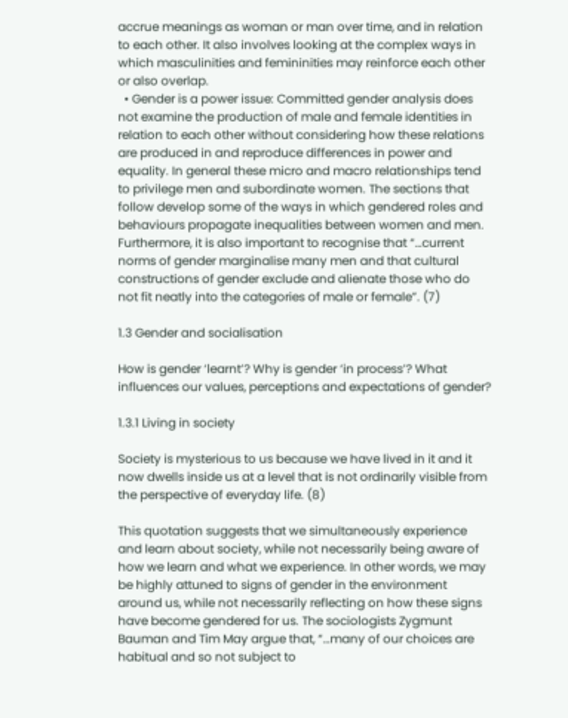accrue meanings as woman or man over time, and in relation to each other. It also involves looking at the complex ways in which masculinities and femininities may reinforce each other or also overlap.
  • Gender is a power issue: Committed gender analysis does not examine the production of male and female identities in relation to each other without considering how these relations are produced in and reproduce differences in power and equality. In general these micro and macro relationships tend to privilege men and subordinate women. The sections that follow develop some of the ways in which gendered roles and behaviours propagate inequalities between women and men. Furthermore, it is also important to recognise that “…current norms of gender marginalise many men and that cultural constructions of gender exclude and alienate those who do not fit neatly into the categories of male or female”. (7)

1.3 Gender and socialisation

How is gender ‘learnt’? Why is gender ‘in process’? What influences our values, perceptions and expectations of gender?

1.3.1 Living in society

Society is mysterious to us because we have lived in it and it now dwells inside us at a level that is not ordinarily visible from the perspective of everyday life. (8)

This quotation suggests that we simultaneously experience and learn about society, while not necessarily being aware of how we learn and what we experience. In other words, we may be highly attuned to signs of gender in the environment around us, while not necessarily reflecting on how these signs have become gendered for us. The sociologists Zygmunt Bauman and Tim May argue that, “…many of our choices are habitual and so not subject to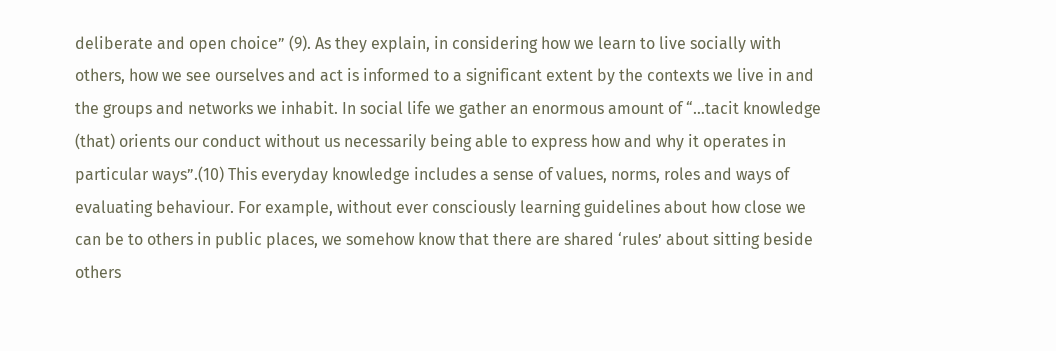deliberate and open choice” (9). As they explain, in considering how we learn to live socially with others, how we see ourselves and act is informed to a significant extent by the contexts we live in and the groups and networks we inhabit. In social life we gather an enormous amount of “…tacit knowledge (that) orients our conduct without us necessarily being able to express how and why it operates in particular ways”.(10) This everyday knowledge includes a sense of values, norms, roles and ways of evaluating behaviour. For example, without ever consciously learning guidelines about how close we can be to others in public places, we somehow know that there are shared ‘rules’ about sitting beside others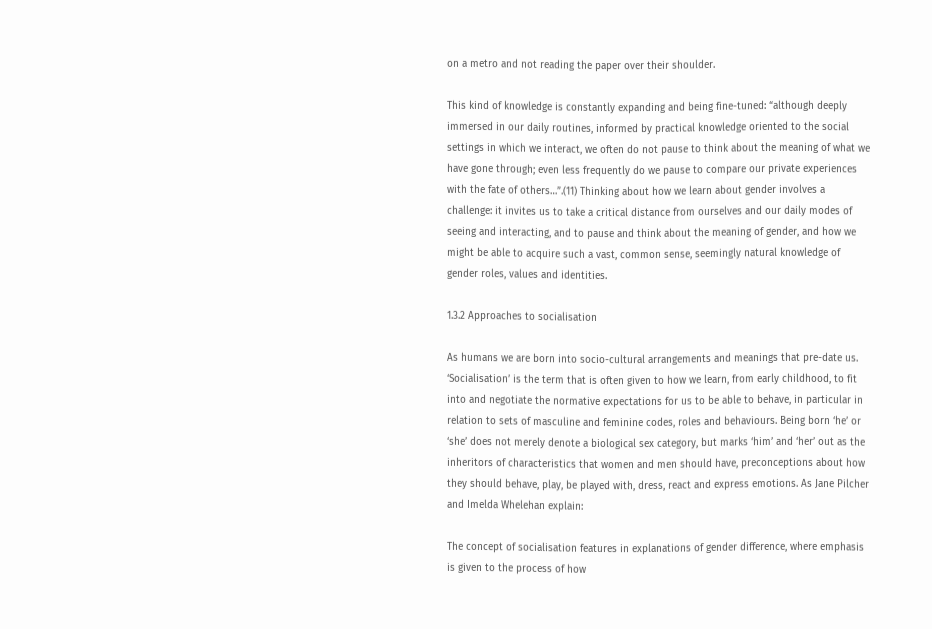on a metro and not reading the paper over their shoulder.

This kind of knowledge is constantly expanding and being fine-tuned: “although deeply immersed in our daily routines, informed by practical knowledge oriented to the social settings in which we interact, we often do not pause to think about the meaning of what we have gone through; even less frequently do we pause to compare our private experiences with the fate of others…”.(11) Thinking about how we learn about gender involves a challenge: it invites us to take a critical distance from ourselves and our daily modes of seeing and interacting, and to pause and think about the meaning of gender, and how we might be able to acquire such a vast, common sense, seemingly natural knowledge of gender roles, values and identities.

1.3.2 Approaches to socialisation

As humans we are born into socio-cultural arrangements and meanings that pre-date us. ‘Socialisation’ is the term that is often given to how we learn, from early childhood, to fit into and negotiate the normative expectations for us to be able to behave, in particular in relation to sets of masculine and feminine codes, roles and behaviours. Being born ‘he’ or ‘she’ does not merely denote a biological sex category, but marks ‘him’ and ‘her’ out as the inheritors of characteristics that women and men should have, preconceptions about how they should behave, play, be played with, dress, react and express emotions. As Jane Pilcher and Imelda Whelehan explain:

The concept of socialisation features in explanations of gender difference, where emphasis is given to the process of how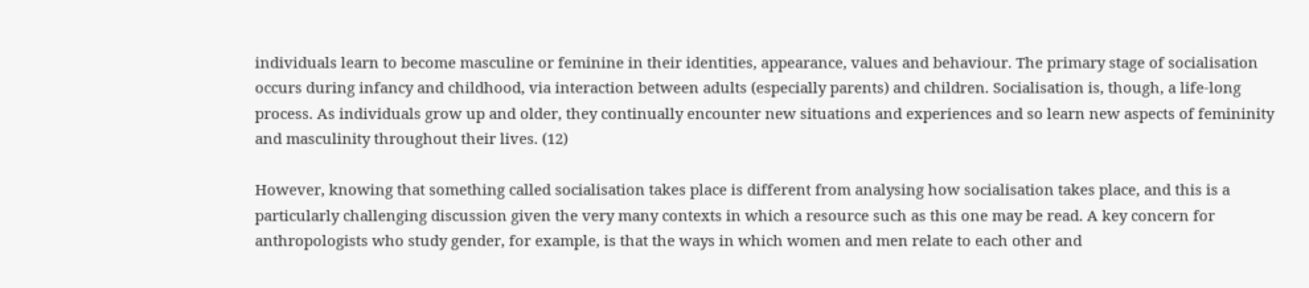individuals learn to become masculine or feminine in their identities, appearance, values and behaviour. The primary stage of socialisation occurs during infancy and childhood, via interaction between adults (especially parents) and children. Socialisation is, though, a life-long process. As individuals grow up and older, they continually encounter new situations and experiences and so learn new aspects of femininity and masculinity throughout their lives. (12)

However, knowing that something called socialisation takes place is different from analysing how socialisation takes place, and this is a particularly challenging discussion given the very many contexts in which a resource such as this one may be read. A key concern for anthropologists who study gender, for example, is that the ways in which women and men relate to each other and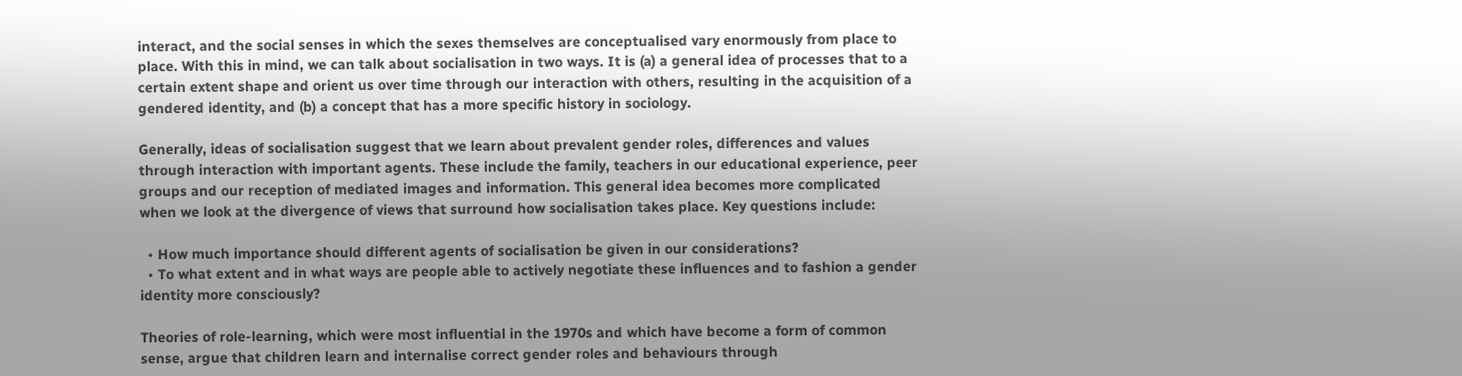interact, and the social senses in which the sexes themselves are conceptualised vary enormously from place to place. With this in mind, we can talk about socialisation in two ways. It is (a) a general idea of processes that to a certain extent shape and orient us over time through our interaction with others, resulting in the acquisition of a gendered identity, and (b) a concept that has a more specific history in sociology.

Generally, ideas of socialisation suggest that we learn about prevalent gender roles, differences and values through interaction with important agents. These include the family, teachers in our educational experience, peer groups and our reception of mediated images and information. This general idea becomes more complicated when we look at the divergence of views that surround how socialisation takes place. Key questions include:

  • How much importance should different agents of socialisation be given in our considerations?
  • To what extent and in what ways are people able to actively negotiate these influences and to fashion a gender identity more consciously?

Theories of role-learning, which were most influential in the 1970s and which have become a form of common sense, argue that children learn and internalise correct gender roles and behaviours through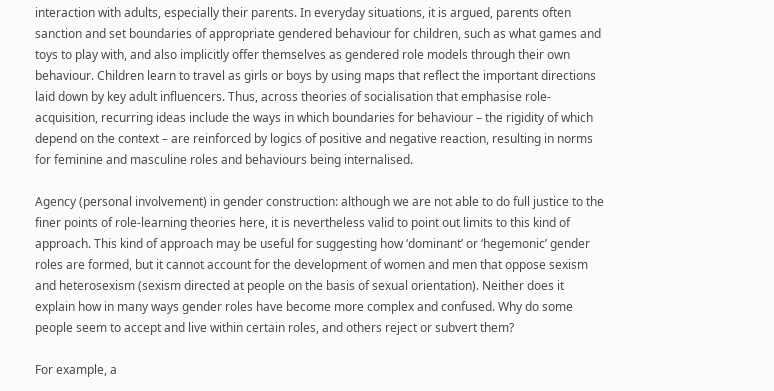interaction with adults, especially their parents. In everyday situations, it is argued, parents often sanction and set boundaries of appropriate gendered behaviour for children, such as what games and toys to play with, and also implicitly offer themselves as gendered role models through their own behaviour. Children learn to travel as girls or boys by using maps that reflect the important directions laid down by key adult influencers. Thus, across theories of socialisation that emphasise role-acquisition, recurring ideas include the ways in which boundaries for behaviour – the rigidity of which depend on the context – are reinforced by logics of positive and negative reaction, resulting in norms for feminine and masculine roles and behaviours being internalised.

Agency (personal involvement) in gender construction: although we are not able to do full justice to the finer points of role-learning theories here, it is nevertheless valid to point out limits to this kind of approach. This kind of approach may be useful for suggesting how ‘dominant’ or ‘hegemonic’ gender roles are formed, but it cannot account for the development of women and men that oppose sexism and heterosexism (sexism directed at people on the basis of sexual orientation). Neither does it explain how in many ways gender roles have become more complex and confused. Why do some people seem to accept and live within certain roles, and others reject or subvert them?

For example, a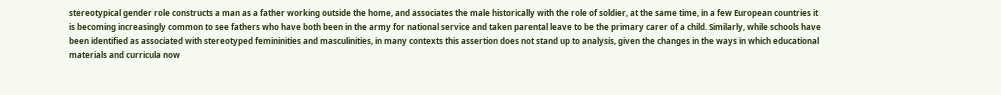stereotypical gender role constructs a man as a father working outside the home, and associates the male historically with the role of soldier, at the same time, in a few European countries it is becoming increasingly common to see fathers who have both been in the army for national service and taken parental leave to be the primary carer of a child. Similarly, while schools have been identified as associated with stereotyped femininities and masculinities, in many contexts this assertion does not stand up to analysis, given the changes in the ways in which educational materials and curricula now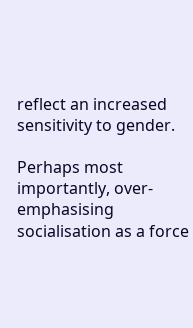reflect an increased sensitivity to gender.

Perhaps most importantly, over-emphasising socialisation as a force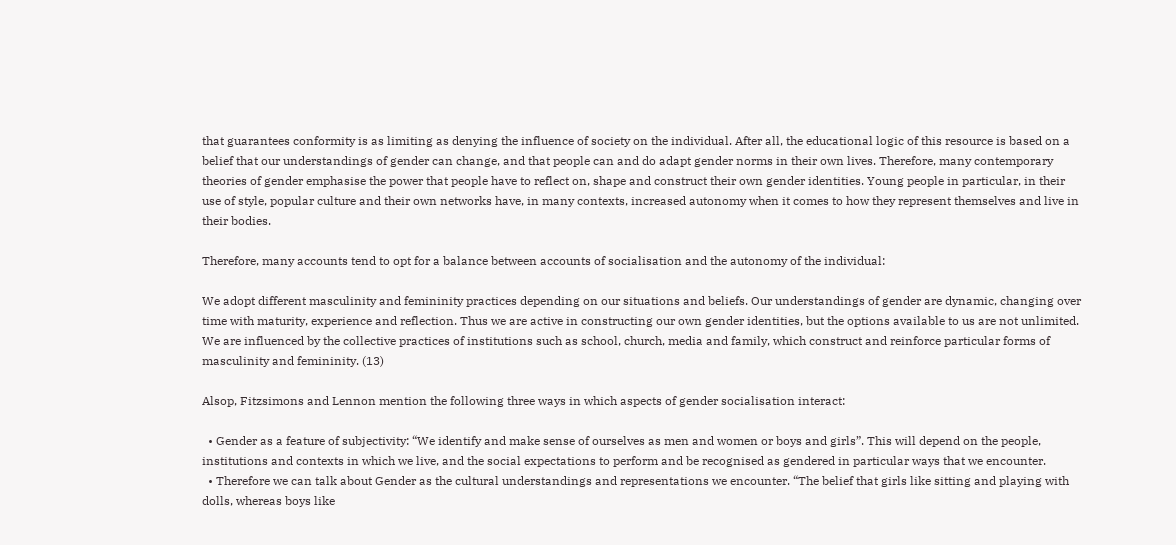that guarantees conformity is as limiting as denying the influence of society on the individual. After all, the educational logic of this resource is based on a belief that our understandings of gender can change, and that people can and do adapt gender norms in their own lives. Therefore, many contemporary theories of gender emphasise the power that people have to reflect on, shape and construct their own gender identities. Young people in particular, in their use of style, popular culture and their own networks have, in many contexts, increased autonomy when it comes to how they represent themselves and live in their bodies.

Therefore, many accounts tend to opt for a balance between accounts of socialisation and the autonomy of the individual:

We adopt different masculinity and femininity practices depending on our situations and beliefs. Our understandings of gender are dynamic, changing over time with maturity, experience and reflection. Thus we are active in constructing our own gender identities, but the options available to us are not unlimited. We are influenced by the collective practices of institutions such as school, church, media and family, which construct and reinforce particular forms of masculinity and femininity. (13)

Alsop, Fitzsimons and Lennon mention the following three ways in which aspects of gender socialisation interact:

  • Gender as a feature of subjectivity: “We identify and make sense of ourselves as men and women or boys and girls”. This will depend on the people, institutions and contexts in which we live, and the social expectations to perform and be recognised as gendered in particular ways that we encounter.
  • Therefore we can talk about Gender as the cultural understandings and representations we encounter. “The belief that girls like sitting and playing with dolls, whereas boys like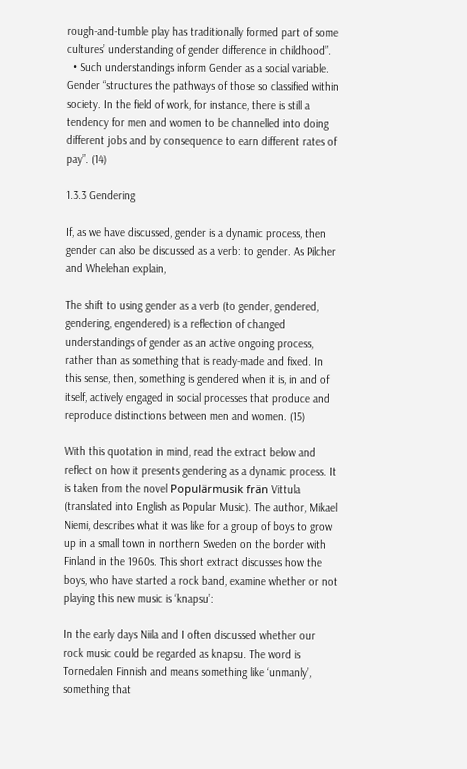rough-and-tumble play has traditionally formed part of some cultures’ understanding of gender difference in childhood”.
  • Such understandings inform Gender as a social variable. Gender “structures the pathways of those so classified within society. In the field of work, for instance, there is still a tendency for men and women to be channelled into doing different jobs and by consequence to earn different rates of pay”. (14)

1.3.3 Gendering

If, as we have discussed, gender is a dynamic process, then gender can also be discussed as a verb: to gender. As Pilcher and Whelehan explain,

The shift to using gender as a verb (to gender, gendered, gendering, engendered) is a reflection of changed understandings of gender as an active ongoing process, rather than as something that is ready-made and fixed. In this sense, then, something is gendered when it is, in and of itself, actively engaged in social processes that produce and reproduce distinctions between men and women. (15)

With this quotation in mind, read the extract below and reflect on how it presents gendering as a dynamic process. It is taken from the novel Populärmusik frän Vittula (translated into English as Popular Music). The author, Mikael Niemi, describes what it was like for a group of boys to grow up in a small town in northern Sweden on the border with Finland in the 1960s. This short extract discusses how the boys, who have started a rock band, examine whether or not playing this new music is ‘knapsu’:

In the early days Niila and I often discussed whether our rock music could be regarded as knapsu. The word is Tornedalen Finnish and means something like ‘unmanly’, something that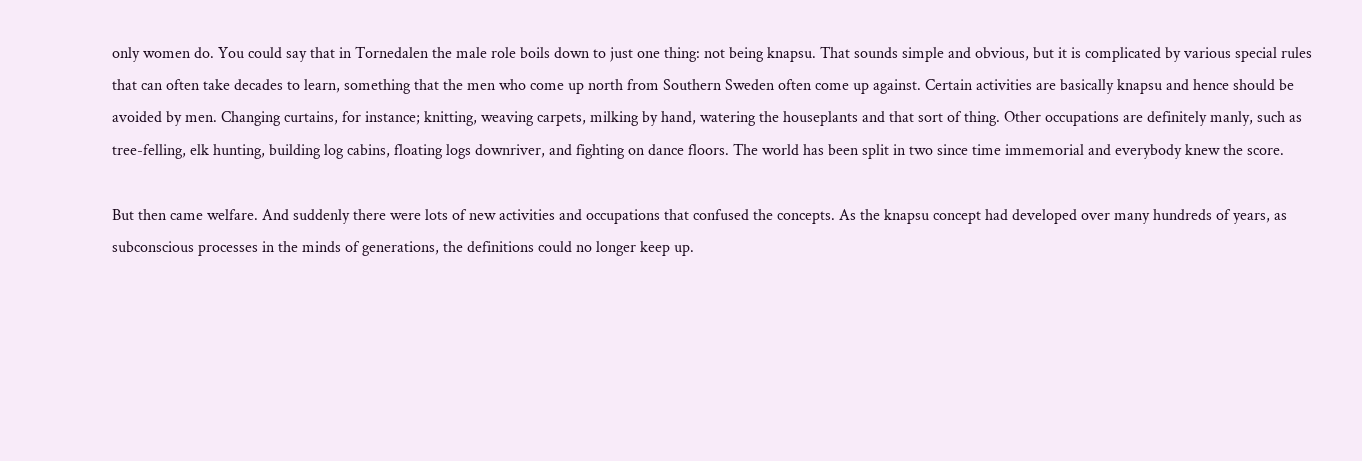only women do. You could say that in Tornedalen the male role boils down to just one thing: not being knapsu. That sounds simple and obvious, but it is complicated by various special rules that can often take decades to learn, something that the men who come up north from Southern Sweden often come up against. Certain activities are basically knapsu and hence should be avoided by men. Changing curtains, for instance; knitting, weaving carpets, milking by hand, watering the houseplants and that sort of thing. Other occupations are definitely manly, such as tree-felling, elk hunting, building log cabins, floating logs downriver, and fighting on dance floors. The world has been split in two since time immemorial and everybody knew the score.

But then came welfare. And suddenly there were lots of new activities and occupations that confused the concepts. As the knapsu concept had developed over many hundreds of years, as subconscious processes in the minds of generations, the definitions could no longer keep up.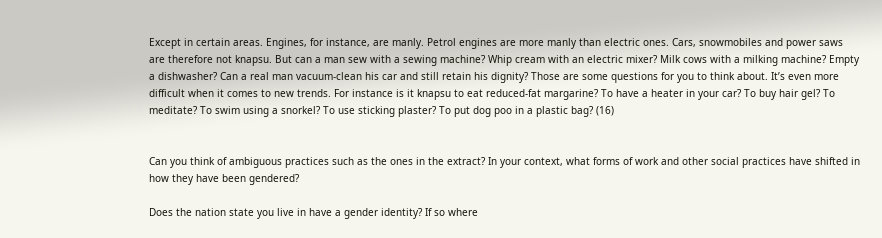Except in certain areas. Engines, for instance, are manly. Petrol engines are more manly than electric ones. Cars, snowmobiles and power saws are therefore not knapsu. But can a man sew with a sewing machine? Whip cream with an electric mixer? Milk cows with a milking machine? Empty a dishwasher? Can a real man vacuum-clean his car and still retain his dignity? Those are some questions for you to think about. It’s even more difficult when it comes to new trends. For instance is it knapsu to eat reduced-fat margarine? To have a heater in your car? To buy hair gel? To meditate? To swim using a snorkel? To use sticking plaster? To put dog poo in a plastic bag? (16)


Can you think of ambiguous practices such as the ones in the extract? In your context, what forms of work and other social practices have shifted in how they have been gendered?

Does the nation state you live in have a gender identity? If so where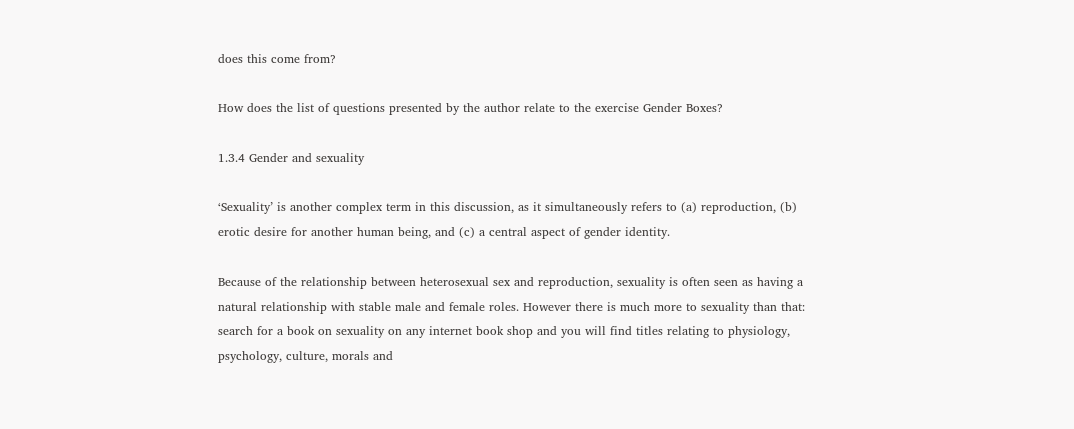does this come from?

How does the list of questions presented by the author relate to the exercise Gender Boxes?

1.3.4 Gender and sexuality

‘Sexuality’ is another complex term in this discussion, as it simultaneously refers to (a) reproduction, (b) erotic desire for another human being, and (c) a central aspect of gender identity.

Because of the relationship between heterosexual sex and reproduction, sexuality is often seen as having a natural relationship with stable male and female roles. However there is much more to sexuality than that: search for a book on sexuality on any internet book shop and you will find titles relating to physiology, psychology, culture, morals and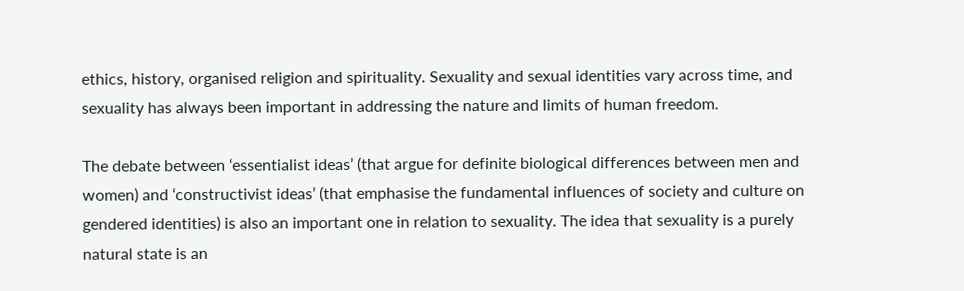ethics, history, organised religion and spirituality. Sexuality and sexual identities vary across time, and sexuality has always been important in addressing the nature and limits of human freedom.

The debate between ‘essentialist ideas’ (that argue for definite biological differences between men and women) and ‘constructivist ideas’ (that emphasise the fundamental influences of society and culture on gendered identities) is also an important one in relation to sexuality. The idea that sexuality is a purely natural state is an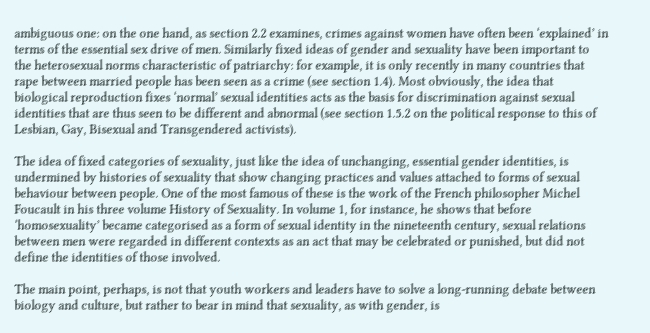ambiguous one: on the one hand, as section 2.2 examines, crimes against women have often been ‘explained’ in terms of the essential sex drive of men. Similarly fixed ideas of gender and sexuality have been important to the heterosexual norms characteristic of patriarchy: for example, it is only recently in many countries that rape between married people has been seen as a crime (see section 1.4). Most obviously, the idea that biological reproduction fixes ‘normal’ sexual identities acts as the basis for discrimination against sexual identities that are thus seen to be different and abnormal (see section 1.5.2 on the political response to this of Lesbian, Gay, Bisexual and Transgendered activists).

The idea of fixed categories of sexuality, just like the idea of unchanging, essential gender identities, is undermined by histories of sexuality that show changing practices and values attached to forms of sexual behaviour between people. One of the most famous of these is the work of the French philosopher Michel Foucault in his three volume History of Sexuality. In volume 1, for instance, he shows that before ‘homosexuality’ became categorised as a form of sexual identity in the nineteenth century, sexual relations between men were regarded in different contexts as an act that may be celebrated or punished, but did not define the identities of those involved.

The main point, perhaps, is not that youth workers and leaders have to solve a long-running debate between biology and culture, but rather to bear in mind that sexuality, as with gender, is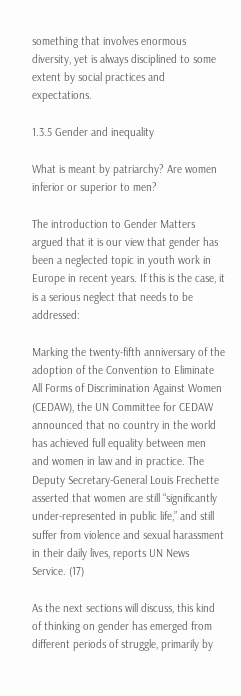something that involves enormous diversity, yet is always disciplined to some extent by social practices and expectations.

1.3.5 Gender and inequality

What is meant by patriarchy? Are women inferior or superior to men?

The introduction to Gender Matters argued that it is our view that gender has been a neglected topic in youth work in Europe in recent years. If this is the case, it is a serious neglect that needs to be addressed:

Marking the twenty-fifth anniversary of the adoption of the Convention to Eliminate All Forms of Discrimination Against Women (CEDAW), the UN Committee for CEDAW announced that no country in the world has achieved full equality between men and women in law and in practice. The Deputy Secretary-General Louis Frechette asserted that women are still “significantly under-represented in public life,” and still suffer from violence and sexual harassment in their daily lives, reports UN News Service. (17)

As the next sections will discuss, this kind of thinking on gender has emerged from different periods of struggle, primarily by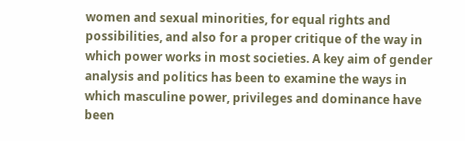women and sexual minorities, for equal rights and possibilities, and also for a proper critique of the way in which power works in most societies. A key aim of gender analysis and politics has been to examine the ways in which masculine power, privileges and dominance have been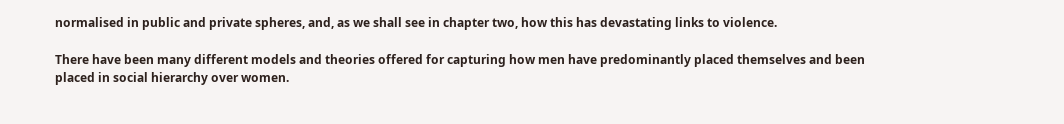normalised in public and private spheres, and, as we shall see in chapter two, how this has devastating links to violence.

There have been many different models and theories offered for capturing how men have predominantly placed themselves and been placed in social hierarchy over women.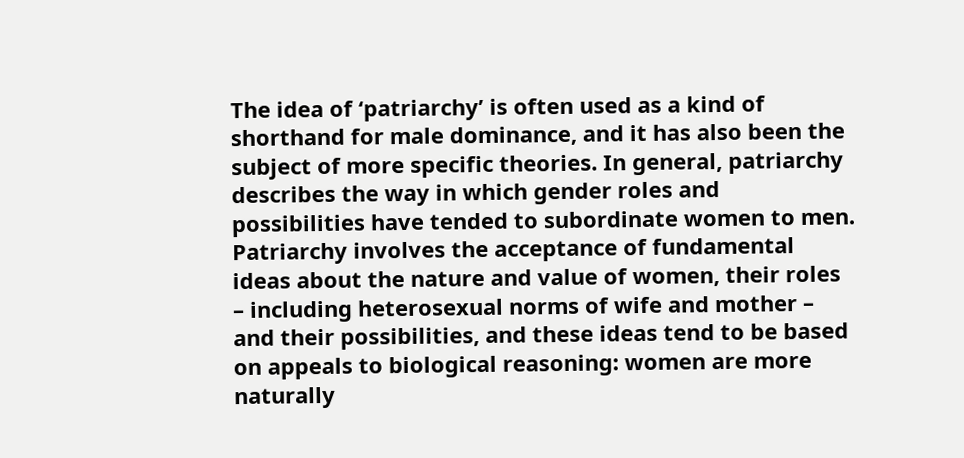The idea of ‘patriarchy’ is often used as a kind of shorthand for male dominance, and it has also been the subject of more specific theories. In general, patriarchy describes the way in which gender roles and possibilities have tended to subordinate women to men. Patriarchy involves the acceptance of fundamental ideas about the nature and value of women, their roles – including heterosexual norms of wife and mother – and their possibilities, and these ideas tend to be based on appeals to biological reasoning: women are more naturally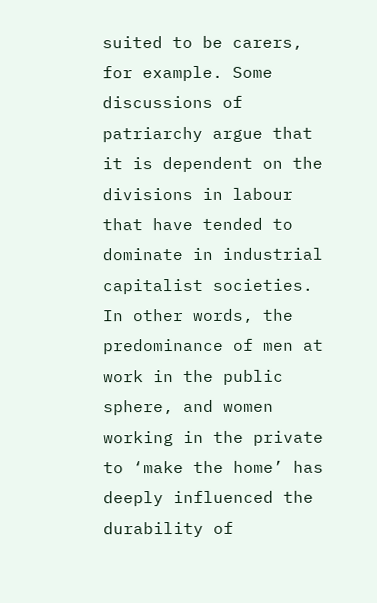suited to be carers, for example. Some discussions of patriarchy argue that it is dependent on the divisions in labour that have tended to dominate in industrial capitalist societies. In other words, the predominance of men at work in the public sphere, and women working in the private to ‘make the home’ has deeply influenced the durability of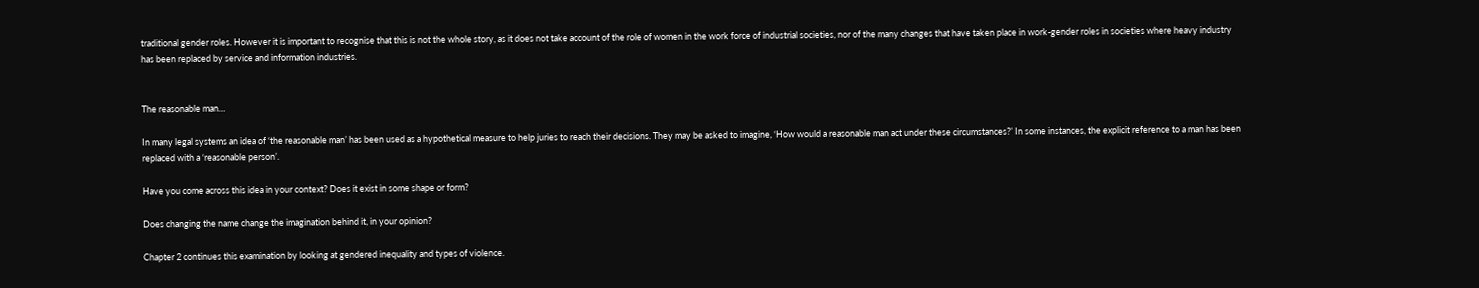traditional gender roles. However it is important to recognise that this is not the whole story, as it does not take account of the role of women in the work force of industrial societies, nor of the many changes that have taken place in work-gender roles in societies where heavy industry has been replaced by service and information industries.


The reasonable man…

In many legal systems an idea of ‘the reasonable man’ has been used as a hypothetical measure to help juries to reach their decisions. They may be asked to imagine, ‘How would a reasonable man act under these circumstances?’ In some instances, the explicit reference to a man has been replaced with a ‘reasonable person’.

Have you come across this idea in your context? Does it exist in some shape or form?

Does changing the name change the imagination behind it, in your opinion?

Chapter 2 continues this examination by looking at gendered inequality and types of violence.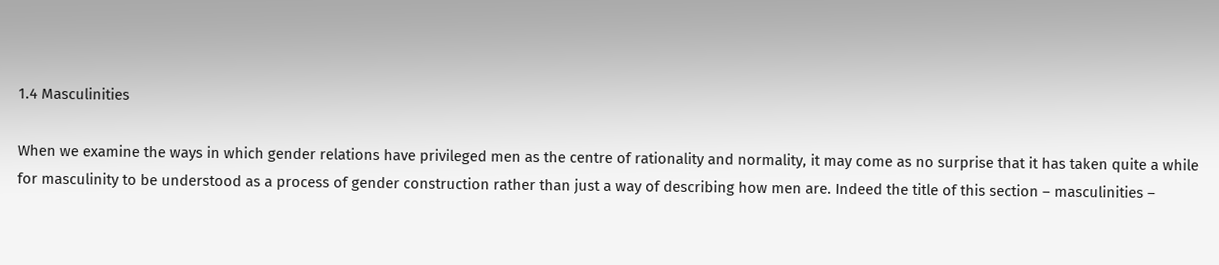1.4 Masculinities

When we examine the ways in which gender relations have privileged men as the centre of rationality and normality, it may come as no surprise that it has taken quite a while for masculinity to be understood as a process of gender construction rather than just a way of describing how men are. Indeed the title of this section – masculinities –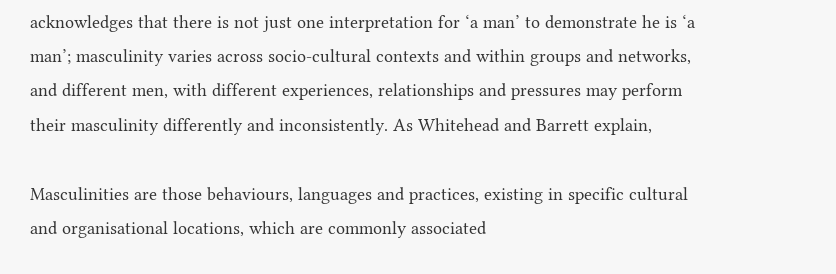acknowledges that there is not just one interpretation for ‘a man’ to demonstrate he is ‘a man’; masculinity varies across socio-cultural contexts and within groups and networks, and different men, with different experiences, relationships and pressures may perform their masculinity differently and inconsistently. As Whitehead and Barrett explain,

Masculinities are those behaviours, languages and practices, existing in specific cultural and organisational locations, which are commonly associated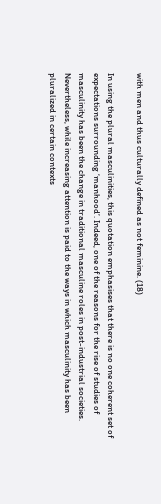with men and thus culturally defined as not feminine. (18)

In using the plural masculinities, this quotation emphasises that there is no one coherent set of expectations surrounding ‘manhood’. Indeed, one of the reasons for the rise of studies of masculinity has been the change in traditional masculine roles in post-industrial societies. Nevertheless, while increasing attention is paid to the ways in which masculinity has been pluralized in certain contexts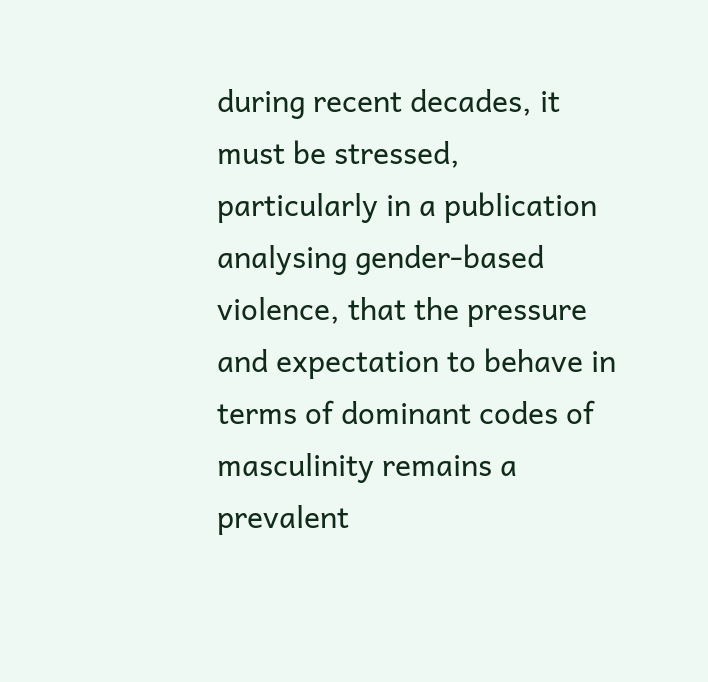during recent decades, it must be stressed, particularly in a publication analysing gender-based violence, that the pressure and expectation to behave in terms of dominant codes of masculinity remains a prevalent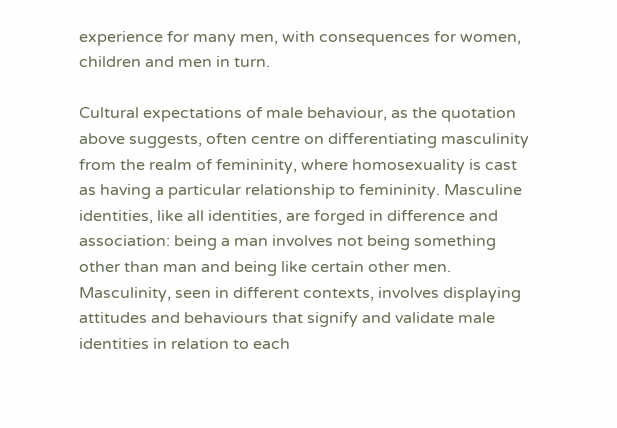experience for many men, with consequences for women, children and men in turn.

Cultural expectations of male behaviour, as the quotation above suggests, often centre on differentiating masculinity from the realm of femininity, where homosexuality is cast as having a particular relationship to femininity. Masculine identities, like all identities, are forged in difference and association: being a man involves not being something other than man and being like certain other men. Masculinity, seen in different contexts, involves displaying attitudes and behaviours that signify and validate male identities in relation to each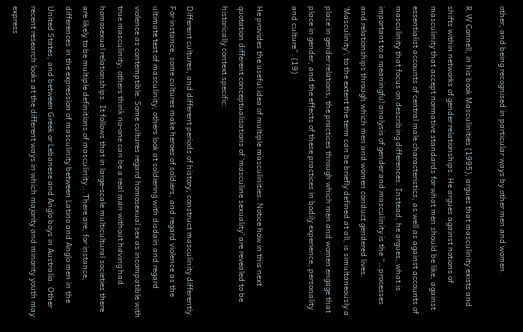other, and being recognised in particular ways by other men and women.

R.W Connell, in his book Masculinities (1995), argues that masculinity exists and shifts within networks of gender relationships. He argues against notions of masculinity that accept normative standards for what men should be like, against essentialist accounts of central male characteristics, as well as against accounts of masculinity that focus on describing differences. Instead, he argues, what is important to a meaningful analysis of gender and masculinity is the “…processes and relationships through which men and women conduct gendered lives. ‘Masculinity’, to the extent the term can be briefly defined at all, is simultaneously a place in gender relations, the practices through which men and women engage that place in gender, and the effects of these practices in bodily experience, personality and culture”. (19)

He provides the useful idea of multiple masculinities. Notice how in this next quotation different conceptualisations of ‘masculine sexuality’ are revealed to be historically context specific:

Different cultures, and different periods of history, construct masculinity differently. For instance, some cultures make heroes of soldiers, and regard violence as the ultimate test of masculinity; others look at soldiering with disdain and regard violence as contemptible. Some cultures regard homosexual sex as incompatible with true masculinity; others think no-one can be a real man without having had homosexual relationships. It follows that in large-scale multicultural societies there are likely to be multiple definitions of masculinity...There are, for instance, differences in the expression of masculinity between Latino and Anglo men in the United States, and between Greek or Lebanese and Anglo boys in Australia. Other recent research looks at the different ways in which majority and minority youth may express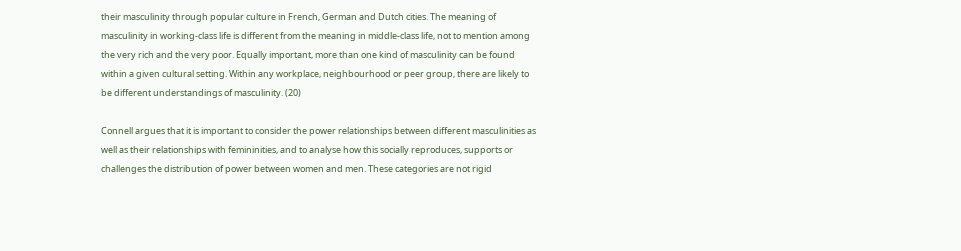their masculinity through popular culture in French, German and Dutch cities. The meaning of masculinity in working-class life is different from the meaning in middle-class life, not to mention among the very rich and the very poor. Equally important, more than one kind of masculinity can be found within a given cultural setting. Within any workplace, neighbourhood or peer group, there are likely to be different understandings of masculinity. (20)

Connell argues that it is important to consider the power relationships between different masculinities as well as their relationships with femininities, and to analyse how this socially reproduces, supports or challenges the distribution of power between women and men. These categories are not rigid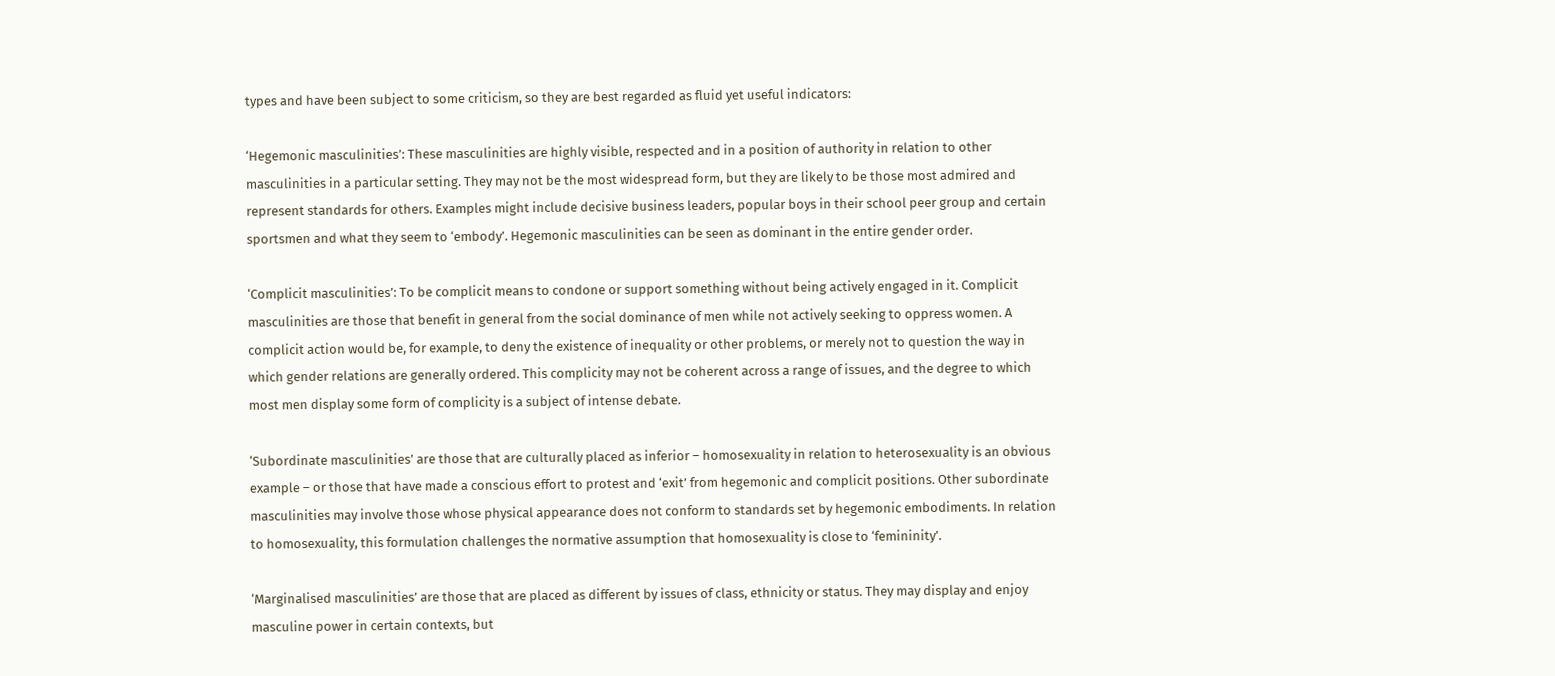types and have been subject to some criticism, so they are best regarded as fluid yet useful indicators:

‘Hegemonic masculinities’: These masculinities are highly visible, respected and in a position of authority in relation to other masculinities in a particular setting. They may not be the most widespread form, but they are likely to be those most admired and represent standards for others. Examples might include decisive business leaders, popular boys in their school peer group and certain sportsmen and what they seem to ‘embody’. Hegemonic masculinities can be seen as dominant in the entire gender order.

‘Complicit masculinities’: To be complicit means to condone or support something without being actively engaged in it. Complicit masculinities are those that benefit in general from the social dominance of men while not actively seeking to oppress women. A complicit action would be, for example, to deny the existence of inequality or other problems, or merely not to question the way in which gender relations are generally ordered. This complicity may not be coherent across a range of issues, and the degree to which most men display some form of complicity is a subject of intense debate.

‘Subordinate masculinities’ are those that are culturally placed as inferior – homosexuality in relation to heterosexuality is an obvious example – or those that have made a conscious effort to protest and ‘exit’ from hegemonic and complicit positions. Other subordinate masculinities may involve those whose physical appearance does not conform to standards set by hegemonic embodiments. In relation to homosexuality, this formulation challenges the normative assumption that homosexuality is close to ‘femininity’.

‘Marginalised masculinities’ are those that are placed as different by issues of class, ethnicity or status. They may display and enjoy masculine power in certain contexts, but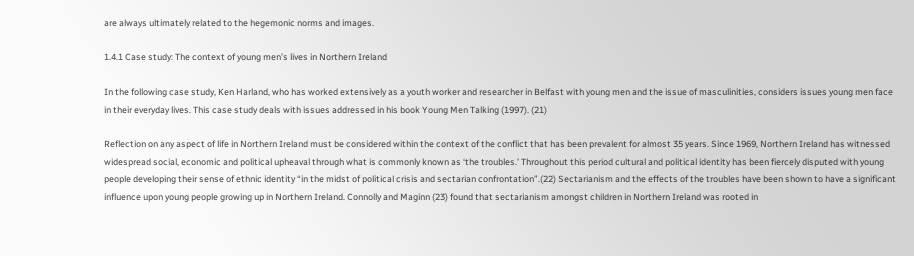are always ultimately related to the hegemonic norms and images.

1.4.1 Case study: The context of young men’s lives in Northern Ireland

In the following case study, Ken Harland, who has worked extensively as a youth worker and researcher in Belfast with young men and the issue of masculinities, considers issues young men face in their everyday lives. This case study deals with issues addressed in his book Young Men Talking (1997). (21)

Reflection on any aspect of life in Northern Ireland must be considered within the context of the conflict that has been prevalent for almost 35 years. Since 1969, Northern Ireland has witnessed widespread social, economic and political upheaval through what is commonly known as ‘the troubles.’ Throughout this period cultural and political identity has been fiercely disputed with young people developing their sense of ethnic identity “in the midst of political crisis and sectarian confrontation”.(22) Sectarianism and the effects of the troubles have been shown to have a significant influence upon young people growing up in Northern Ireland. Connolly and Maginn (23) found that sectarianism amongst children in Northern Ireland was rooted in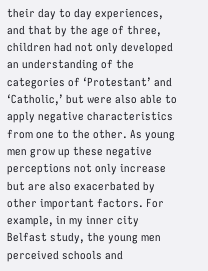their day to day experiences, and that by the age of three, children had not only developed an understanding of the categories of ‘Protestant’ and ‘Catholic,’ but were also able to apply negative characteristics from one to the other. As young men grow up these negative perceptions not only increase but are also exacerbated by other important factors. For example, in my inner city Belfast study, the young men perceived schools and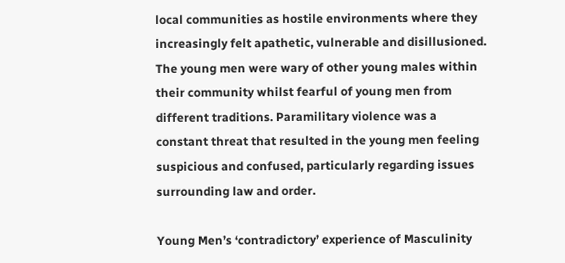local communities as hostile environments where they increasingly felt apathetic, vulnerable and disillusioned. The young men were wary of other young males within their community whilst fearful of young men from different traditions. Paramilitary violence was a constant threat that resulted in the young men feeling suspicious and confused, particularly regarding issues surrounding law and order.

Young Men’s ‘contradictory’ experience of Masculinity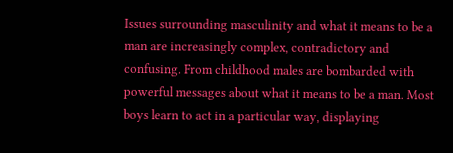Issues surrounding masculinity and what it means to be a man are increasingly complex, contradictory and confusing. From childhood males are bombarded with powerful messages about what it means to be a man. Most boys learn to act in a particular way, displaying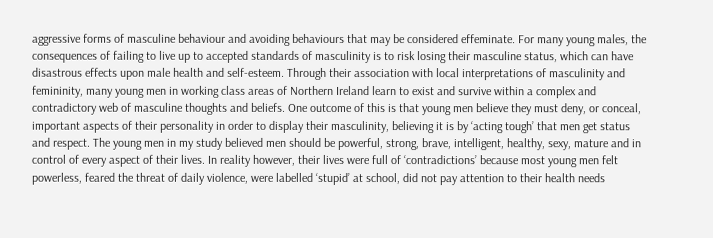aggressive forms of masculine behaviour and avoiding behaviours that may be considered effeminate. For many young males, the consequences of failing to live up to accepted standards of masculinity is to risk losing their masculine status, which can have disastrous effects upon male health and self-esteem. Through their association with local interpretations of masculinity and femininity, many young men in working class areas of Northern Ireland learn to exist and survive within a complex and contradictory web of masculine thoughts and beliefs. One outcome of this is that young men believe they must deny, or conceal, important aspects of their personality in order to display their masculinity, believing it is by ‘acting tough’ that men get status and respect. The young men in my study believed men should be powerful, strong, brave, intelligent, healthy, sexy, mature and in control of every aspect of their lives. In reality however, their lives were full of ‘contradictions’ because most young men felt powerless, feared the threat of daily violence, were labelled ‘stupid’ at school, did not pay attention to their health needs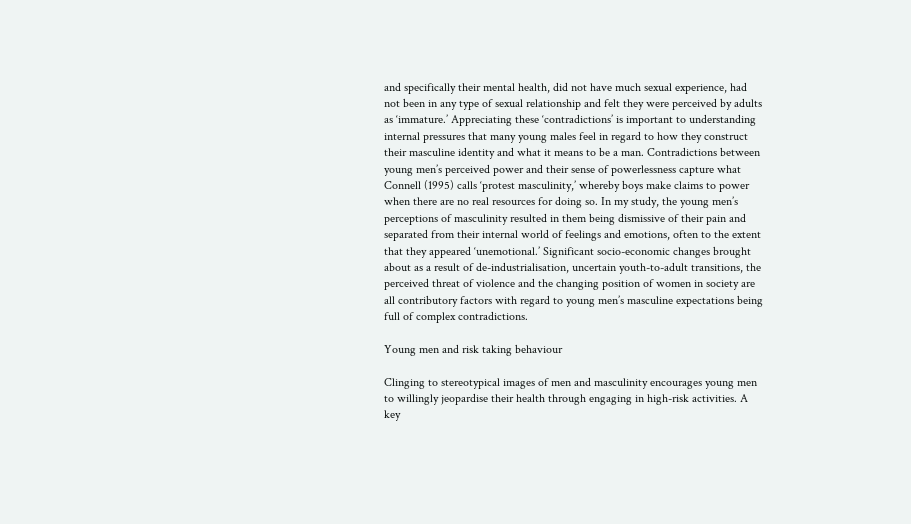and specifically their mental health, did not have much sexual experience, had not been in any type of sexual relationship and felt they were perceived by adults as ‘immature.’ Appreciating these ‘contradictions’ is important to understanding internal pressures that many young males feel in regard to how they construct their masculine identity and what it means to be a man. Contradictions between young men’s perceived power and their sense of powerlessness capture what Connell (1995) calls ‘protest masculinity,’ whereby boys make claims to power when there are no real resources for doing so. In my study, the young men’s perceptions of masculinity resulted in them being dismissive of their pain and separated from their internal world of feelings and emotions, often to the extent that they appeared ‘unemotional.’ Significant socio-economic changes brought about as a result of de-industrialisation, uncertain youth-to-adult transitions, the perceived threat of violence and the changing position of women in society are all contributory factors with regard to young men’s masculine expectations being full of complex contradictions.

Young men and risk taking behaviour

Clinging to stereotypical images of men and masculinity encourages young men to willingly jeopardise their health through engaging in high-risk activities. A key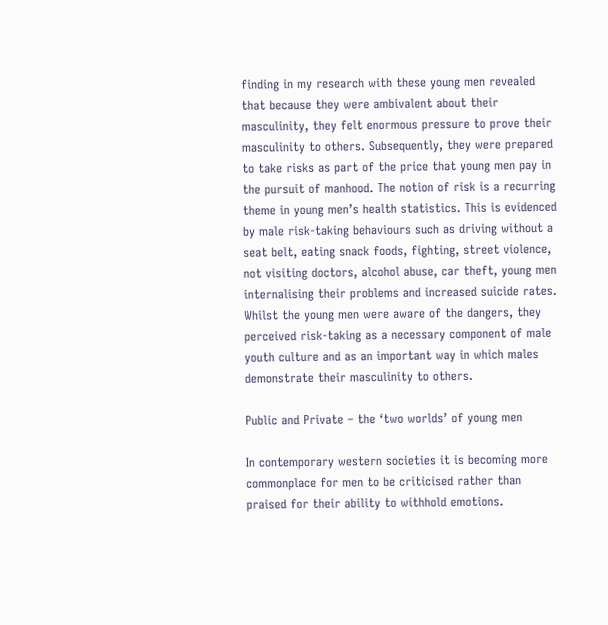finding in my research with these young men revealed that because they were ambivalent about their masculinity, they felt enormous pressure to prove their masculinity to others. Subsequently, they were prepared to take risks as part of the price that young men pay in the pursuit of manhood. The notion of risk is a recurring theme in young men’s health statistics. This is evidenced by male risk-taking behaviours such as driving without a seat belt, eating snack foods, fighting, street violence, not visiting doctors, alcohol abuse, car theft, young men internalising their problems and increased suicide rates. Whilst the young men were aware of the dangers, they perceived risk-taking as a necessary component of male youth culture and as an important way in which males demonstrate their masculinity to others.

Public and Private – the ‘two worlds’ of young men

In contemporary western societies it is becoming more commonplace for men to be criticised rather than praised for their ability to withhold emotions.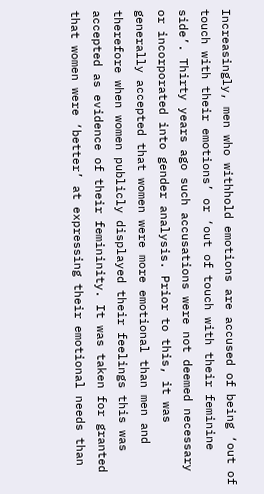Increasingly, men who withhold emotions are accused of being ‘out of touch with their emotions’ or ‘out of touch with their feminine side’. Thirty years ago such accusations were not deemed necessary or incorporated into gender analysis. Prior to this, it was generally accepted that women were more emotional than men and therefore when women publicly displayed their feelings this was accepted as evidence of their femininity. It was taken for granted that women were ‘better’ at expressing their emotional needs than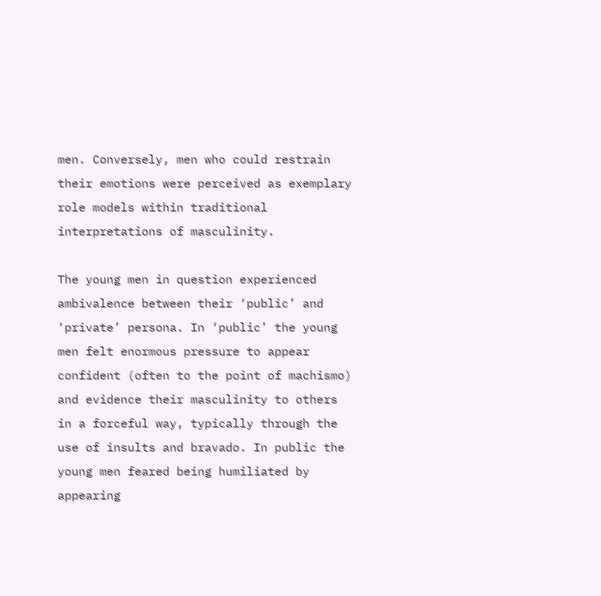men. Conversely, men who could restrain their emotions were perceived as exemplary role models within traditional interpretations of masculinity.

The young men in question experienced ambivalence between their ‘public’ and ‘private’ persona. In ‘public’ the young men felt enormous pressure to appear confident (often to the point of machismo) and evidence their masculinity to others in a forceful way, typically through the use of insults and bravado. In public the young men feared being humiliated by appearing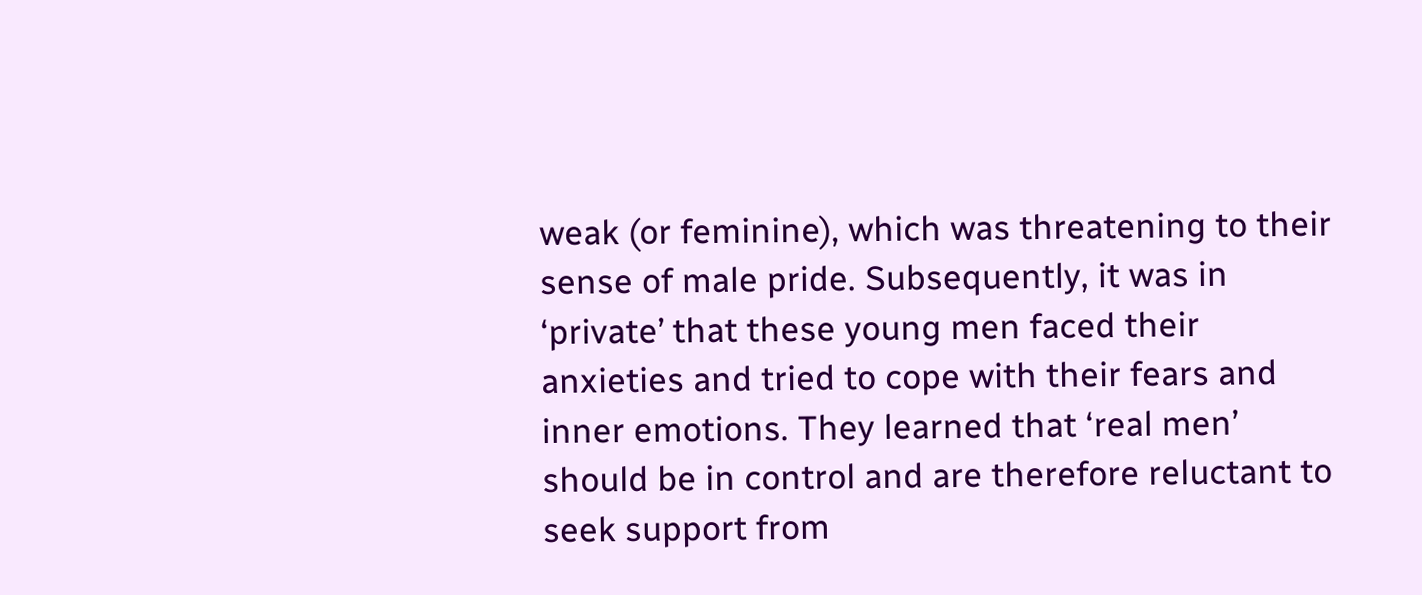weak (or feminine), which was threatening to their sense of male pride. Subsequently, it was in ‘private’ that these young men faced their anxieties and tried to cope with their fears and inner emotions. They learned that ‘real men’ should be in control and are therefore reluctant to seek support from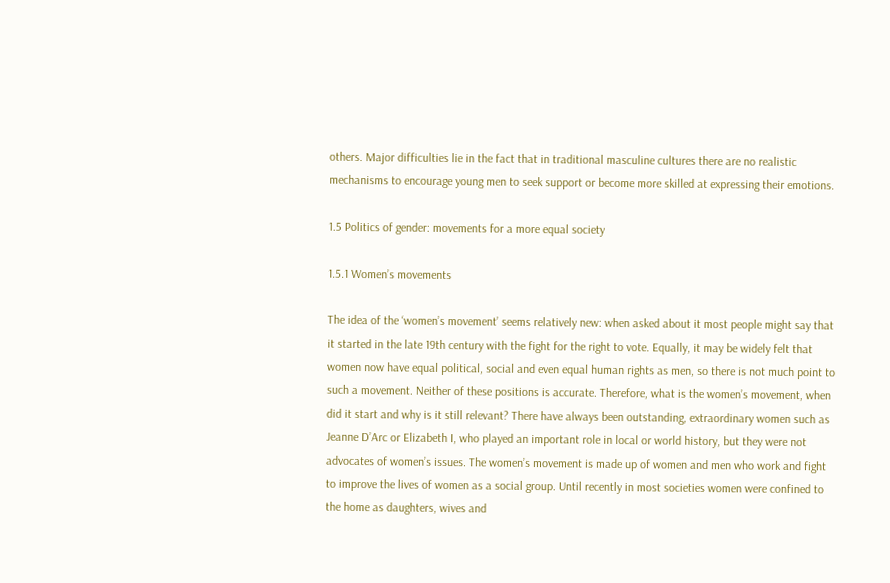others. Major difficulties lie in the fact that in traditional masculine cultures there are no realistic mechanisms to encourage young men to seek support or become more skilled at expressing their emotions.

1.5 Politics of gender: movements for a more equal society

1.5.1 Women’s movements

The idea of the ‘women’s movement’ seems relatively new: when asked about it most people might say that it started in the late 19th century with the fight for the right to vote. Equally, it may be widely felt that women now have equal political, social and even equal human rights as men, so there is not much point to such a movement. Neither of these positions is accurate. Therefore, what is the women’s movement, when did it start and why is it still relevant? There have always been outstanding, extraordinary women such as Jeanne D’Arc or Elizabeth I, who played an important role in local or world history, but they were not advocates of women’s issues. The women’s movement is made up of women and men who work and fight to improve the lives of women as a social group. Until recently in most societies women were confined to the home as daughters, wives and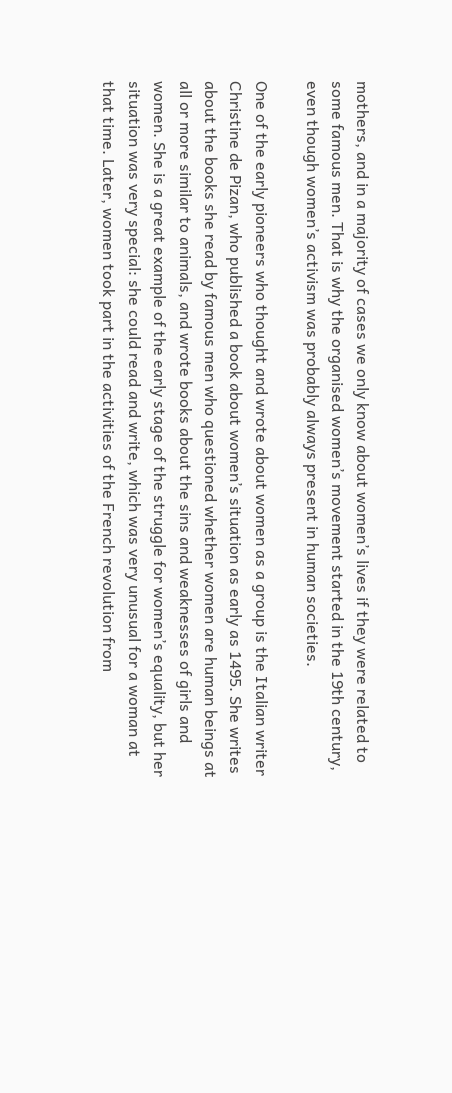mothers, and in a majority of cases we only know about women’s lives if they were related to some famous men. That is why the organised women’s movement started in the 19th century, even though women’s activism was probably always present in human societies.

One of the early pioneers who thought and wrote about women as a group is the Italian writer Christine de Pizan, who published a book about women’s situation as early as 1495. She writes about the books she read by famous men who questioned whether women are human beings at all or more similar to animals, and wrote books about the sins and weaknesses of girls and women. She is a great example of the early stage of the struggle for women’s equality, but her situation was very special: she could read and write, which was very unusual for a woman at that time. Later, women took part in the activities of the French revolution from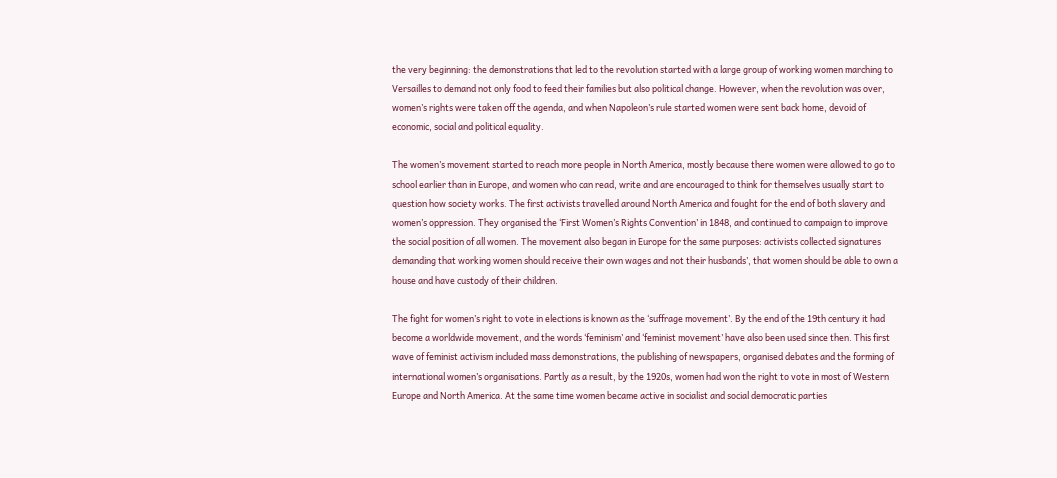the very beginning: the demonstrations that led to the revolution started with a large group of working women marching to Versailles to demand not only food to feed their families but also political change. However, when the revolution was over, women’s rights were taken off the agenda, and when Napoleon’s rule started women were sent back home, devoid of economic, social and political equality.

The women’s movement started to reach more people in North America, mostly because there women were allowed to go to school earlier than in Europe, and women who can read, write and are encouraged to think for themselves usually start to question how society works. The first activists travelled around North America and fought for the end of both slavery and women’s oppression. They organised the ‘First Women’s Rights Convention’ in 1848, and continued to campaign to improve the social position of all women. The movement also began in Europe for the same purposes: activists collected signatures demanding that working women should receive their own wages and not their husbands’, that women should be able to own a house and have custody of their children.

The fight for women’s right to vote in elections is known as the ‘suffrage movement’. By the end of the 19th century it had become a worldwide movement, and the words ‘feminism’ and ‘feminist movement’ have also been used since then. This first wave of feminist activism included mass demonstrations, the publishing of newspapers, organised debates and the forming of international women’s organisations. Partly as a result, by the 1920s, women had won the right to vote in most of Western Europe and North America. At the same time women became active in socialist and social democratic parties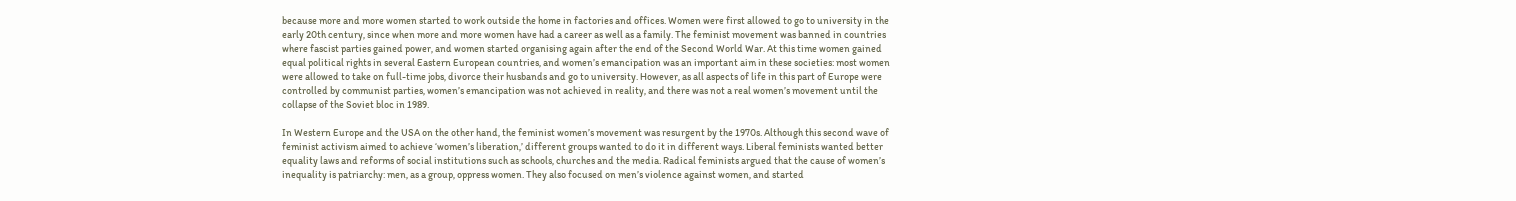because more and more women started to work outside the home in factories and offices. Women were first allowed to go to university in the early 20th century, since when more and more women have had a career as well as a family. The feminist movement was banned in countries where fascist parties gained power, and women started organising again after the end of the Second World War. At this time women gained equal political rights in several Eastern European countries, and women’s emancipation was an important aim in these societies: most women were allowed to take on full-time jobs, divorce their husbands and go to university. However, as all aspects of life in this part of Europe were controlled by communist parties, women’s emancipation was not achieved in reality, and there was not a real women’s movement until the collapse of the Soviet bloc in 1989.

In Western Europe and the USA on the other hand, the feminist women’s movement was resurgent by the 1970s. Although this second wave of feminist activism aimed to achieve ‘women’s liberation,’ different groups wanted to do it in different ways. Liberal feminists wanted better equality laws and reforms of social institutions such as schools, churches and the media. Radical feminists argued that the cause of women’s inequality is patriarchy: men, as a group, oppress women. They also focused on men’s violence against women, and started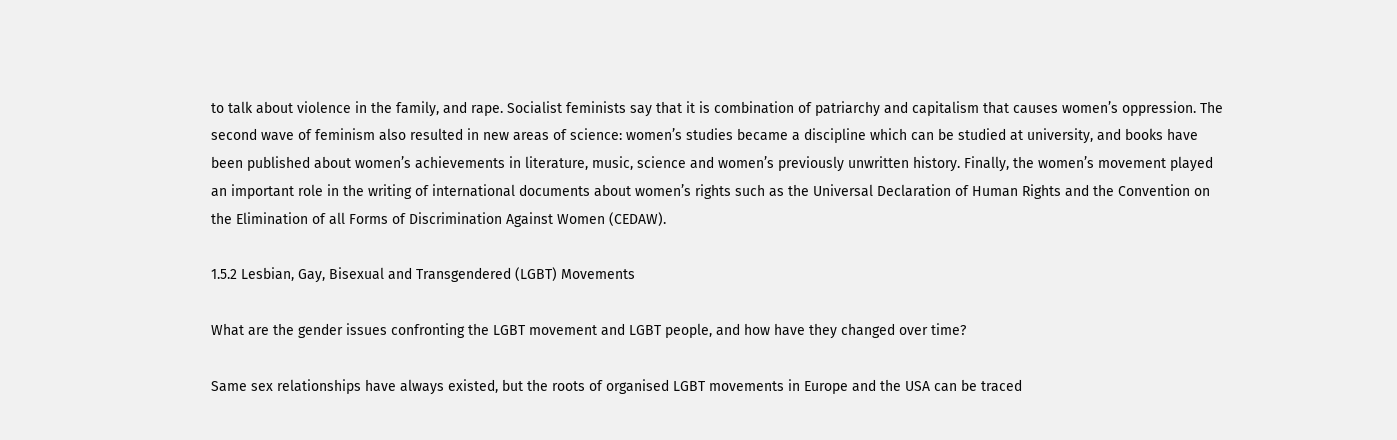to talk about violence in the family, and rape. Socialist feminists say that it is combination of patriarchy and capitalism that causes women’s oppression. The second wave of feminism also resulted in new areas of science: women’s studies became a discipline which can be studied at university, and books have been published about women’s achievements in literature, music, science and women’s previously unwritten history. Finally, the women’s movement played an important role in the writing of international documents about women’s rights such as the Universal Declaration of Human Rights and the Convention on the Elimination of all Forms of Discrimination Against Women (CEDAW).

1.5.2 Lesbian, Gay, Bisexual and Transgendered (LGBT) Movements

What are the gender issues confronting the LGBT movement and LGBT people, and how have they changed over time?

Same sex relationships have always existed, but the roots of organised LGBT movements in Europe and the USA can be traced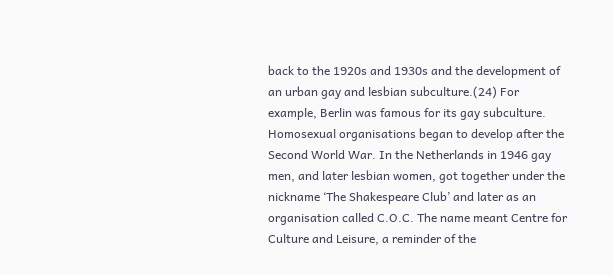back to the 1920s and 1930s and the development of an urban gay and lesbian subculture.(24) For example, Berlin was famous for its gay subculture. Homosexual organisations began to develop after the Second World War. In the Netherlands in 1946 gay men, and later lesbian women, got together under the nickname ‘The Shakespeare Club’ and later as an organisation called C.O.C. The name meant Centre for Culture and Leisure, a reminder of the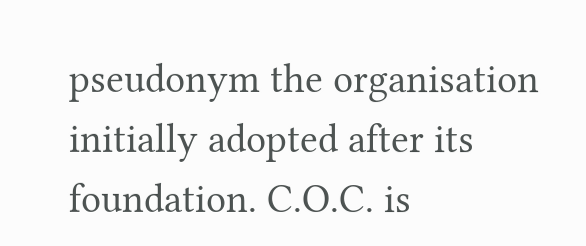pseudonym the organisation initially adopted after its foundation. C.O.C. is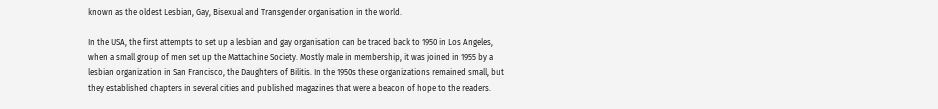known as the oldest Lesbian, Gay, Bisexual and Transgender organisation in the world.

In the USA, the first attempts to set up a lesbian and gay organisation can be traced back to 1950 in Los Angeles, when a small group of men set up the Mattachine Society. Mostly male in membership, it was joined in 1955 by a lesbian organization in San Francisco, the Daughters of Bilitis. In the 1950s these organizations remained small, but they established chapters in several cities and published magazines that were a beacon of hope to the readers.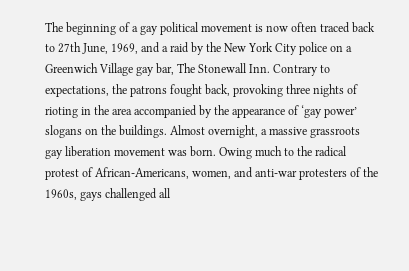The beginning of a gay political movement is now often traced back to 27th June, 1969, and a raid by the New York City police on a Greenwich Village gay bar, The Stonewall Inn. Contrary to expectations, the patrons fought back, provoking three nights of rioting in the area accompanied by the appearance of ‘gay power’ slogans on the buildings. Almost overnight, a massive grassroots gay liberation movement was born. Owing much to the radical protest of African-Americans, women, and anti-war protesters of the 1960s, gays challenged all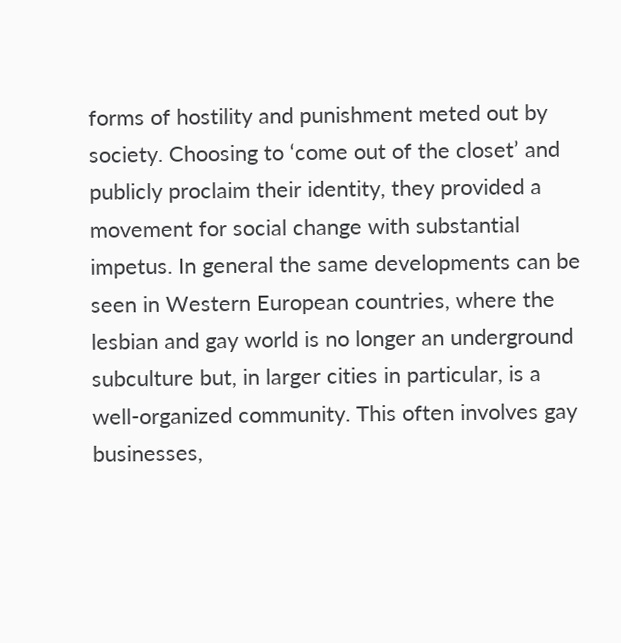forms of hostility and punishment meted out by society. Choosing to ‘come out of the closet’ and publicly proclaim their identity, they provided a movement for social change with substantial impetus. In general the same developments can be seen in Western European countries, where the lesbian and gay world is no longer an underground subculture but, in larger cities in particular, is a well-organized community. This often involves gay businesses,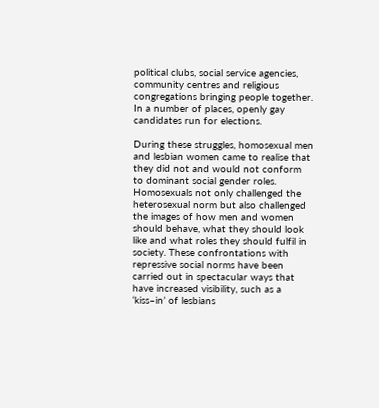political clubs, social service agencies, community centres and religious congregations bringing people together. In a number of places, openly gay candidates run for elections.

During these struggles, homosexual men and lesbian women came to realise that they did not and would not conform to dominant social gender roles. Homosexuals not only challenged the heterosexual norm but also challenged the images of how men and women should behave, what they should look like and what roles they should fulfil in society. These confrontations with repressive social norms have been carried out in spectacular ways that have increased visibility, such as a ‘kiss–in’ of lesbians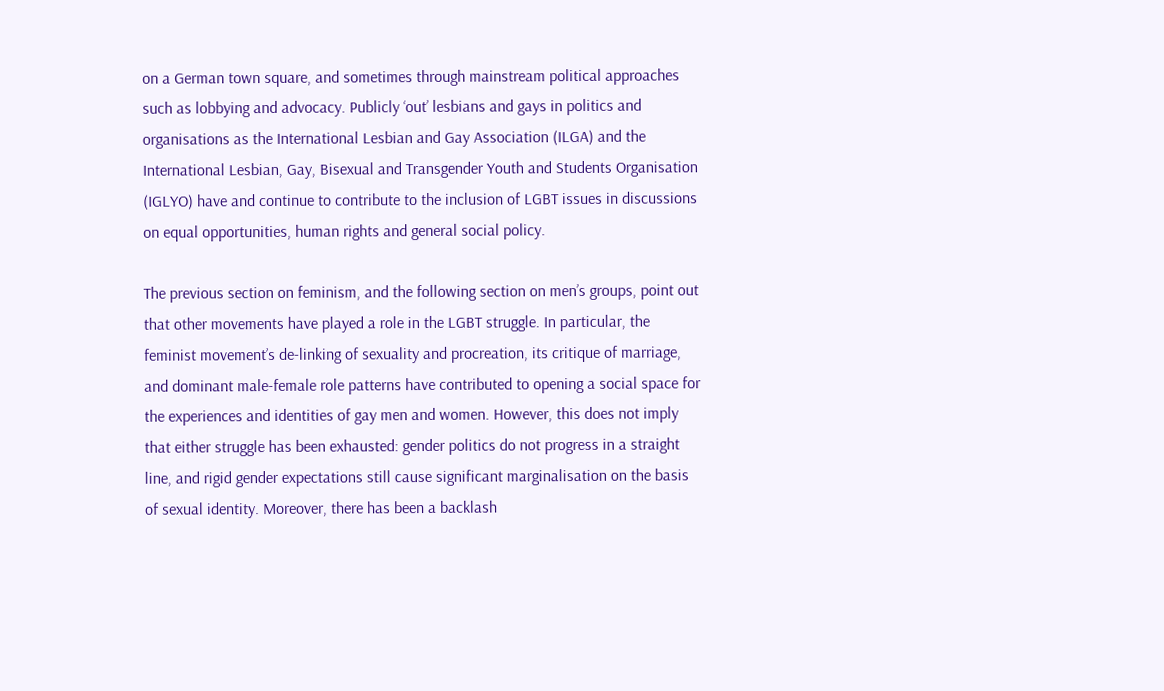on a German town square, and sometimes through mainstream political approaches such as lobbying and advocacy. Publicly ‘out’ lesbians and gays in politics and organisations as the International Lesbian and Gay Association (ILGA) and the International Lesbian, Gay, Bisexual and Transgender Youth and Students Organisation (IGLYO) have and continue to contribute to the inclusion of LGBT issues in discussions on equal opportunities, human rights and general social policy.

The previous section on feminism, and the following section on men’s groups, point out that other movements have played a role in the LGBT struggle. In particular, the feminist movement’s de-linking of sexuality and procreation, its critique of marriage, and dominant male-female role patterns have contributed to opening a social space for the experiences and identities of gay men and women. However, this does not imply that either struggle has been exhausted: gender politics do not progress in a straight line, and rigid gender expectations still cause significant marginalisation on the basis of sexual identity. Moreover, there has been a backlash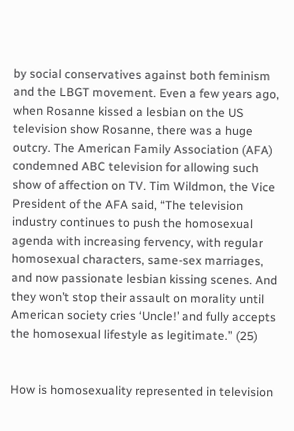by social conservatives against both feminism and the LBGT movement. Even a few years ago, when Rosanne kissed a lesbian on the US television show Rosanne, there was a huge outcry. The American Family Association (AFA) condemned ABC television for allowing such show of affection on TV. Tim Wildmon, the Vice President of the AFA said, “The television industry continues to push the homosexual agenda with increasing fervency, with regular homosexual characters, same-sex marriages, and now passionate lesbian kissing scenes. And they won’t stop their assault on morality until American society cries ‘Uncle!’ and fully accepts the homosexual lifestyle as legitimate.” (25)


How is homosexuality represented in television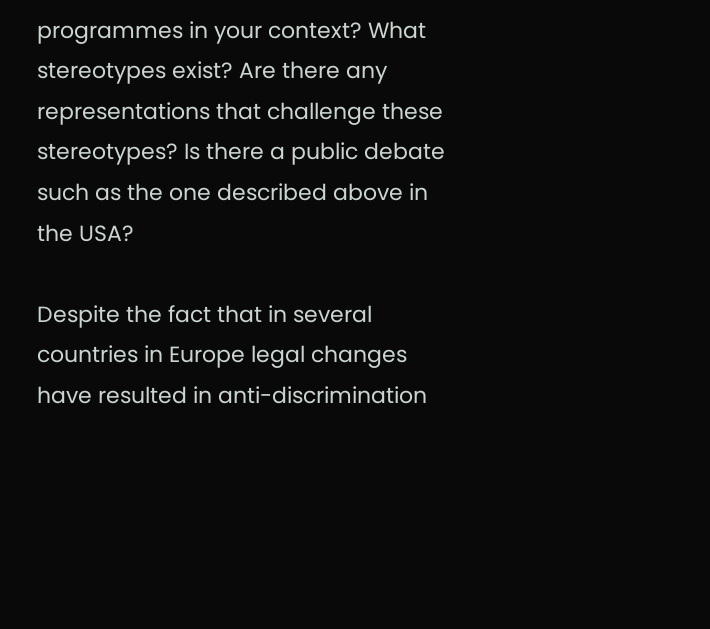programmes in your context? What stereotypes exist? Are there any representations that challenge these stereotypes? Is there a public debate such as the one described above in the USA?

Despite the fact that in several countries in Europe legal changes have resulted in anti-discrimination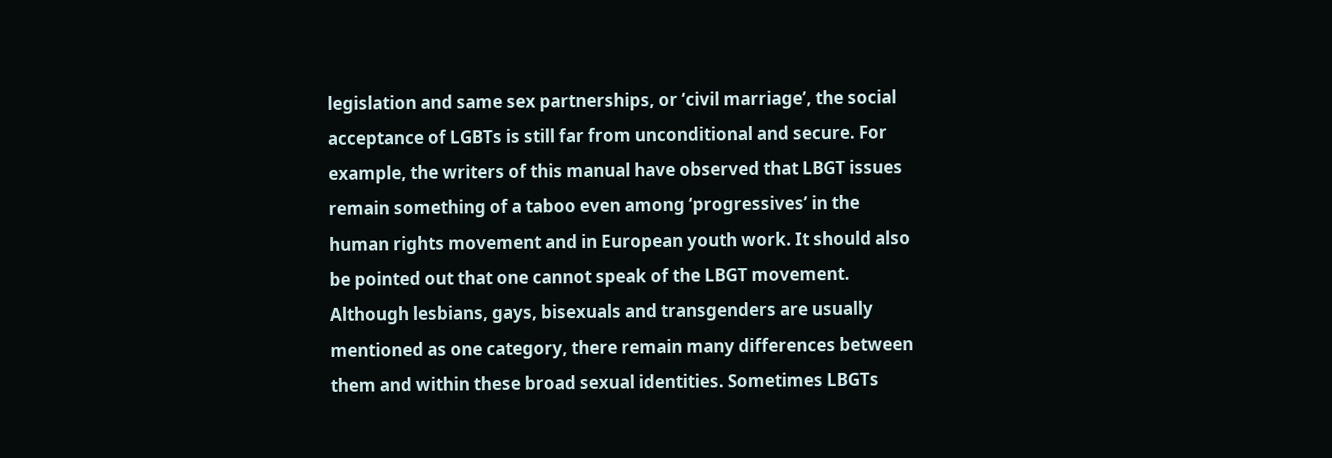legislation and same sex partnerships, or ‘civil marriage’, the social acceptance of LGBTs is still far from unconditional and secure. For example, the writers of this manual have observed that LBGT issues remain something of a taboo even among ‘progressives’ in the human rights movement and in European youth work. It should also be pointed out that one cannot speak of the LBGT movement. Although lesbians, gays, bisexuals and transgenders are usually mentioned as one category, there remain many differences between them and within these broad sexual identities. Sometimes LBGTs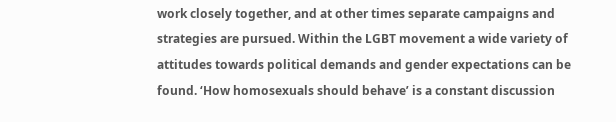work closely together, and at other times separate campaigns and strategies are pursued. Within the LGBT movement a wide variety of attitudes towards political demands and gender expectations can be found. ‘How homosexuals should behave’ is a constant discussion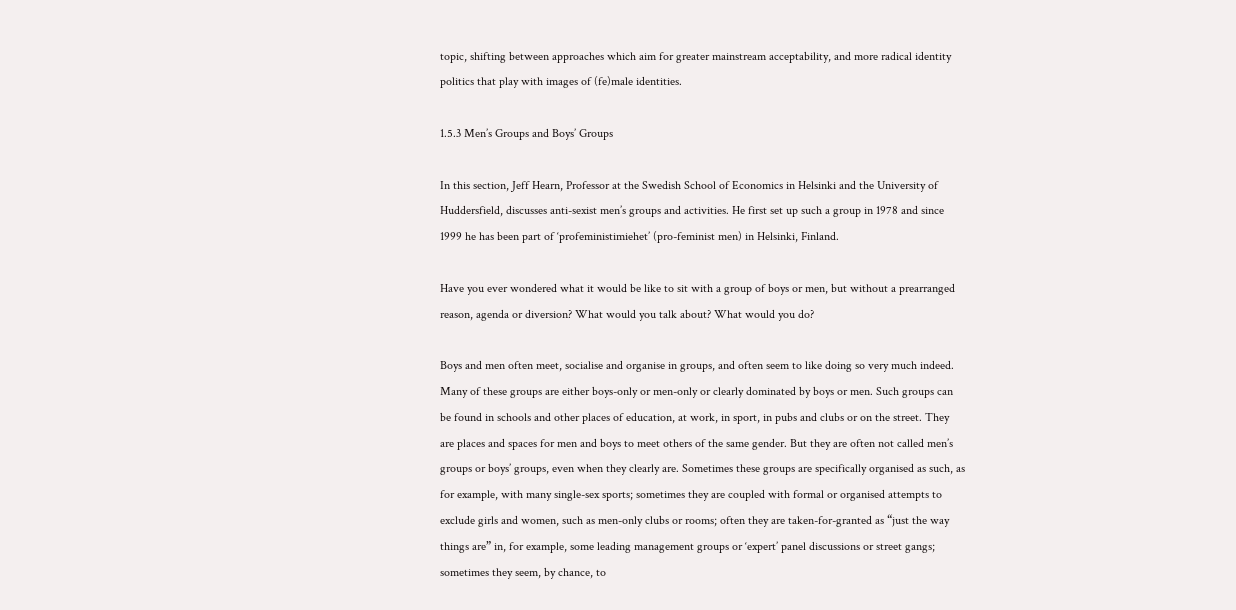topic, shifting between approaches which aim for greater mainstream acceptability, and more radical identity politics that play with images of (fe)male identities.

1.5.3 Men’s Groups and Boys’ Groups

In this section, Jeff Hearn, Professor at the Swedish School of Economics in Helsinki and the University of Huddersfield, discusses anti-sexist men’s groups and activities. He first set up such a group in 1978 and since 1999 he has been part of ‘profeministimiehet’ (pro-feminist men) in Helsinki, Finland.

Have you ever wondered what it would be like to sit with a group of boys or men, but without a prearranged reason, agenda or diversion? What would you talk about? What would you do?

Boys and men often meet, socialise and organise in groups, and often seem to like doing so very much indeed. Many of these groups are either boys-only or men-only or clearly dominated by boys or men. Such groups can be found in schools and other places of education, at work, in sport, in pubs and clubs or on the street. They are places and spaces for men and boys to meet others of the same gender. But they are often not called men’s groups or boys’ groups, even when they clearly are. Sometimes these groups are specifically organised as such, as for example, with many single-sex sports; sometimes they are coupled with formal or organised attempts to exclude girls and women, such as men-only clubs or rooms; often they are taken-for-granted as “just the way things are” in, for example, some leading management groups or ‘expert’ panel discussions or street gangs; sometimes they seem, by chance, to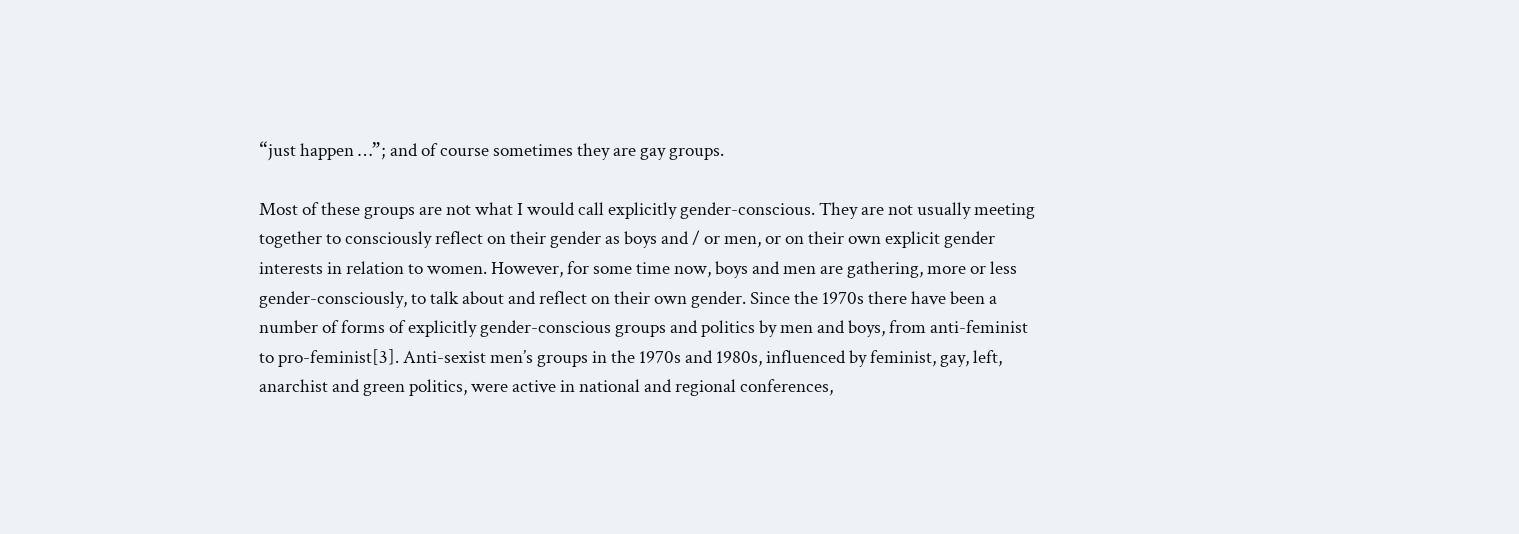“just happen …”; and of course sometimes they are gay groups.

Most of these groups are not what I would call explicitly gender-conscious. They are not usually meeting together to consciously reflect on their gender as boys and / or men, or on their own explicit gender interests in relation to women. However, for some time now, boys and men are gathering, more or less gender-consciously, to talk about and reflect on their own gender. Since the 1970s there have been a number of forms of explicitly gender-conscious groups and politics by men and boys, from anti-feminist to pro-feminist[3]. Anti-sexist men’s groups in the 1970s and 1980s, influenced by feminist, gay, left, anarchist and green politics, were active in national and regional conferences,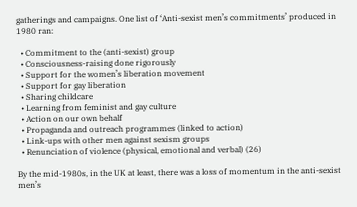gatherings and campaigns. One list of ‘Anti-sexist men’s commitments’ produced in 1980 ran:

  • Commitment to the (anti-sexist) group
  • Consciousness-raising done rigorously
  • Support for the women’s liberation movement
  • Support for gay liberation
  • Sharing childcare
  • Learning from feminist and gay culture
  • Action on our own behalf
  • Propaganda and outreach programmes (linked to action)
  • Link-ups with other men against sexism groups
  • Renunciation of violence (physical, emotional and verbal) (26)

By the mid-1980s, in the UK at least, there was a loss of momentum in the anti-sexist men’s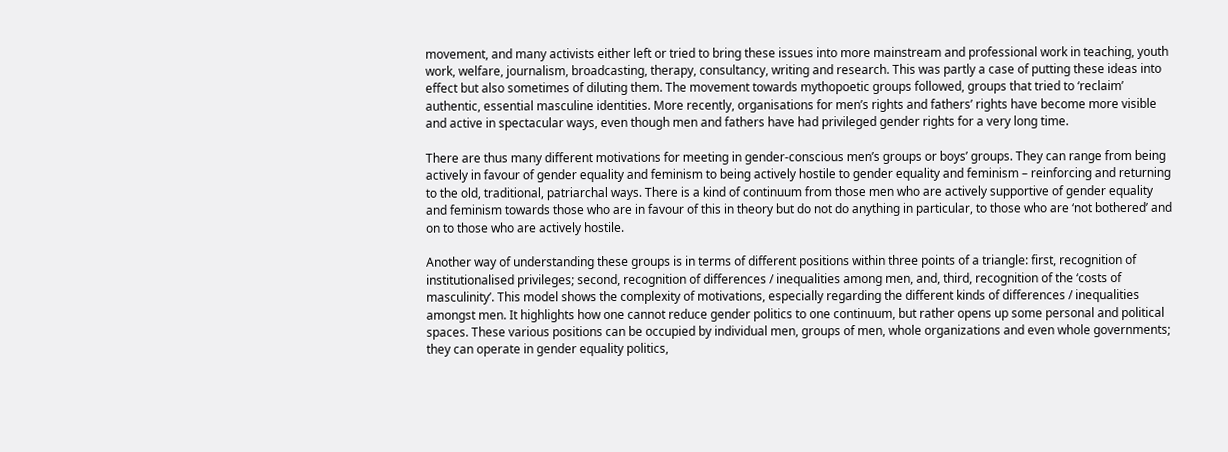movement, and many activists either left or tried to bring these issues into more mainstream and professional work in teaching, youth work, welfare, journalism, broadcasting, therapy, consultancy, writing and research. This was partly a case of putting these ideas into effect but also sometimes of diluting them. The movement towards mythopoetic groups followed, groups that tried to ‘reclaim’ authentic, essential masculine identities. More recently, organisations for men’s rights and fathers’ rights have become more visible and active in spectacular ways, even though men and fathers have had privileged gender rights for a very long time.

There are thus many different motivations for meeting in gender-conscious men’s groups or boys’ groups. They can range from being actively in favour of gender equality and feminism to being actively hostile to gender equality and feminism – reinforcing and returning to the old, traditional, patriarchal ways. There is a kind of continuum from those men who are actively supportive of gender equality and feminism towards those who are in favour of this in theory but do not do anything in particular, to those who are ‘not bothered’ and on to those who are actively hostile.

Another way of understanding these groups is in terms of different positions within three points of a triangle: first, recognition of institutionalised privileges; second, recognition of differences / inequalities among men, and, third, recognition of the ‘costs of masculinity’. This model shows the complexity of motivations, especially regarding the different kinds of differences / inequalities amongst men. It highlights how one cannot reduce gender politics to one continuum, but rather opens up some personal and political spaces. These various positions can be occupied by individual men, groups of men, whole organizations and even whole governments; they can operate in gender equality politics,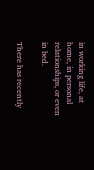in working life, at home, in personal relationships, or even in bed.

There has recently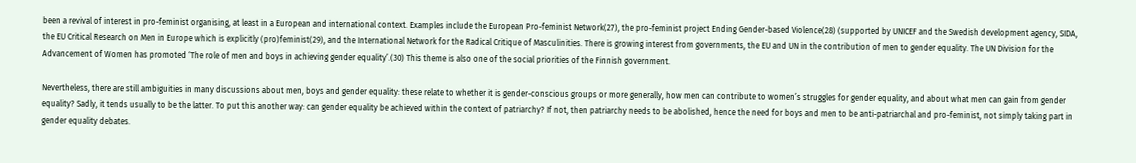been a revival of interest in pro-feminist organising, at least in a European and international context. Examples include the European Pro-feminist Network(27), the pro-feminist project Ending Gender-based Violence(28) (supported by UNICEF and the Swedish development agency, SIDA, the EU Critical Research on Men in Europe which is explicitly (pro)feminist(29), and the International Network for the Radical Critique of Masculinities. There is growing interest from governments, the EU and UN in the contribution of men to gender equality. The UN Division for the Advancement of Women has promoted ‘The role of men and boys in achieving gender equality’.(30) This theme is also one of the social priorities of the Finnish government.

Nevertheless, there are still ambiguities in many discussions about men, boys and gender equality: these relate to whether it is gender-conscious groups or more generally, how men can contribute to women’s struggles for gender equality, and about what men can gain from gender equality? Sadly, it tends usually to be the latter. To put this another way: can gender equality be achieved within the context of patriarchy? If not, then patriarchy needs to be abolished, hence the need for boys and men to be anti-patriarchal and pro-feminist, not simply taking part in gender equality debates.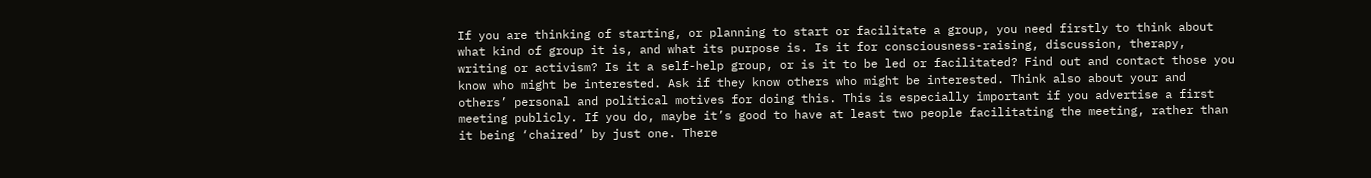If you are thinking of starting, or planning to start or facilitate a group, you need firstly to think about what kind of group it is, and what its purpose is. Is it for consciousness-raising, discussion, therapy, writing or activism? Is it a self-help group, or is it to be led or facilitated? Find out and contact those you know who might be interested. Ask if they know others who might be interested. Think also about your and others’ personal and political motives for doing this. This is especially important if you advertise a first meeting publicly. If you do, maybe it’s good to have at least two people facilitating the meeting, rather than it being ‘chaired’ by just one. There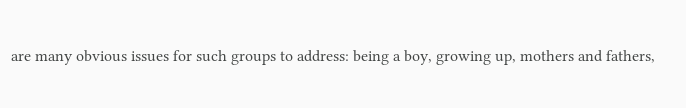are many obvious issues for such groups to address: being a boy, growing up, mothers and fathers,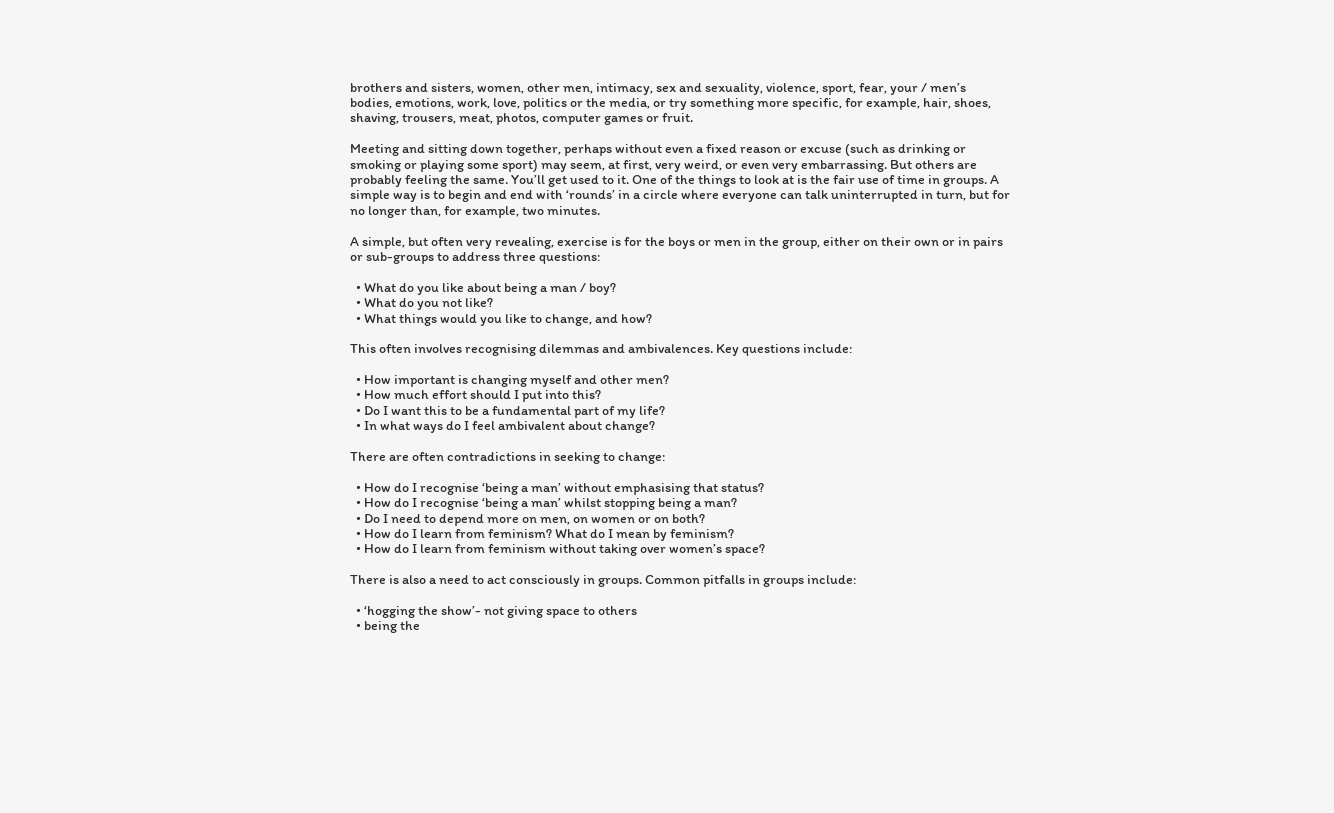brothers and sisters, women, other men, intimacy, sex and sexuality, violence, sport, fear, your / men’s bodies, emotions, work, love, politics or the media, or try something more specific, for example, hair, shoes, shaving, trousers, meat, photos, computer games or fruit.

Meeting and sitting down together, perhaps without even a fixed reason or excuse (such as drinking or smoking or playing some sport) may seem, at first, very weird, or even very embarrassing. But others are probably feeling the same. You’ll get used to it. One of the things to look at is the fair use of time in groups. A simple way is to begin and end with ‘rounds’ in a circle where everyone can talk uninterrupted in turn, but for no longer than, for example, two minutes.

A simple, but often very revealing, exercise is for the boys or men in the group, either on their own or in pairs or sub-groups to address three questions:

  • What do you like about being a man / boy?
  • What do you not like?
  • What things would you like to change, and how?

This often involves recognising dilemmas and ambivalences. Key questions include:

  • How important is changing myself and other men?
  • How much effort should I put into this?
  • Do I want this to be a fundamental part of my life?
  • In what ways do I feel ambivalent about change?

There are often contradictions in seeking to change:

  • How do I recognise ‘being a man’ without emphasising that status?
  • How do I recognise ‘being a man’ whilst stopping being a man?
  • Do I need to depend more on men, on women or on both?
  • How do I learn from feminism? What do I mean by feminism?
  • How do I learn from feminism without taking over women’s space?

There is also a need to act consciously in groups. Common pitfalls in groups include:

  • ‘hogging the show’- not giving space to others
  • being the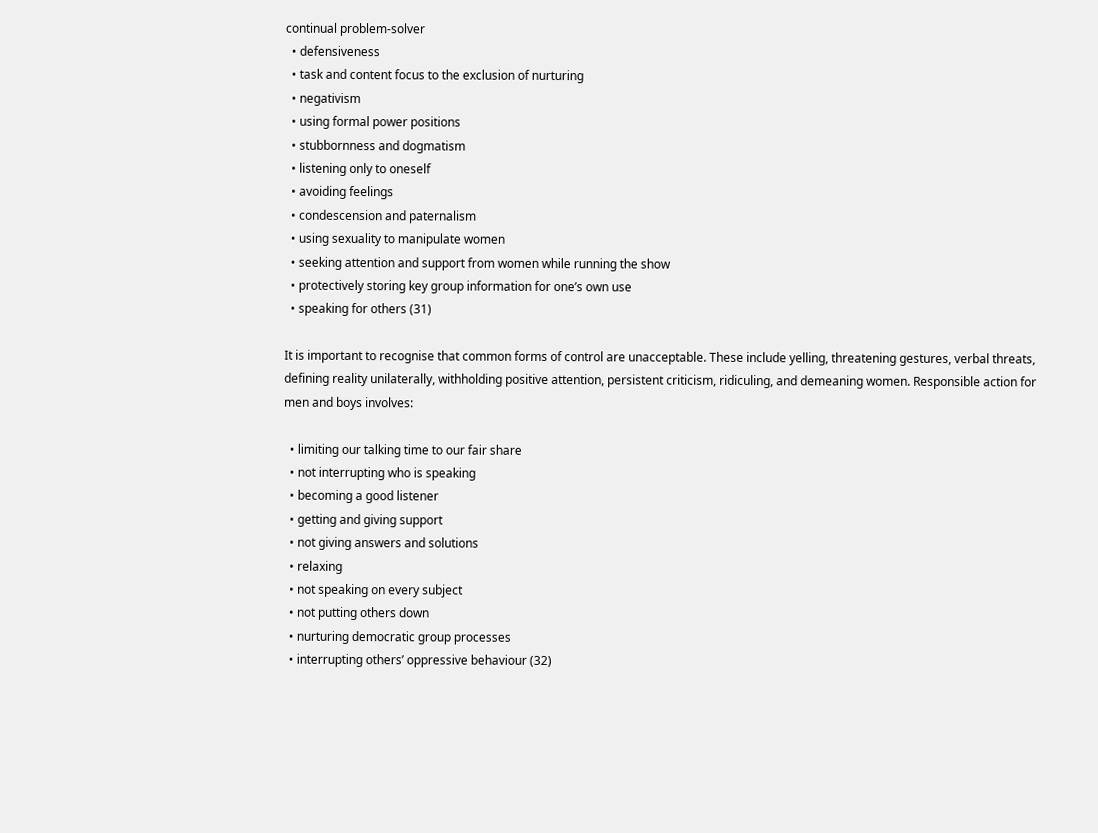continual problem-solver
  • defensiveness
  • task and content focus to the exclusion of nurturing
  • negativism
  • using formal power positions
  • stubbornness and dogmatism
  • listening only to oneself
  • avoiding feelings
  • condescension and paternalism
  • using sexuality to manipulate women
  • seeking attention and support from women while running the show
  • protectively storing key group information for one’s own use
  • speaking for others (31)

It is important to recognise that common forms of control are unacceptable. These include yelling, threatening gestures, verbal threats, defining reality unilaterally, withholding positive attention, persistent criticism, ridiculing, and demeaning women. Responsible action for men and boys involves:

  • limiting our talking time to our fair share
  • not interrupting who is speaking
  • becoming a good listener
  • getting and giving support
  • not giving answers and solutions
  • relaxing
  • not speaking on every subject
  • not putting others down
  • nurturing democratic group processes
  • interrupting others’ oppressive behaviour (32)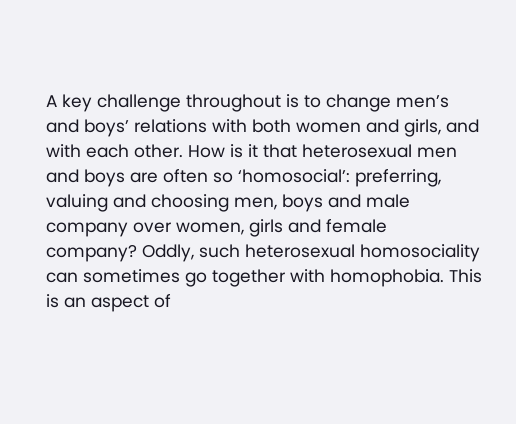A key challenge throughout is to change men’s and boys’ relations with both women and girls, and with each other. How is it that heterosexual men and boys are often so ‘homosocial’: preferring, valuing and choosing men, boys and male company over women, girls and female company? Oddly, such heterosexual homosociality can sometimes go together with homophobia. This is an aspect of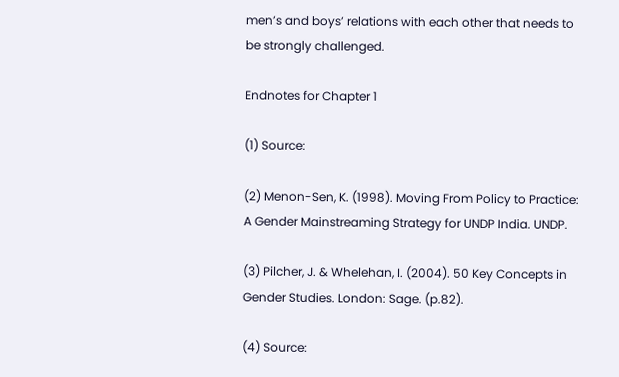men’s and boys’ relations with each other that needs to be strongly challenged.

Endnotes for Chapter 1

(1) Source:

(2) Menon-Sen, K. (1998). Moving From Policy to Practice: A Gender Mainstreaming Strategy for UNDP India. UNDP.

(3) Pilcher, J. & Whelehan, I. (2004). 50 Key Concepts in Gender Studies. London: Sage. (p.82).

(4) Source: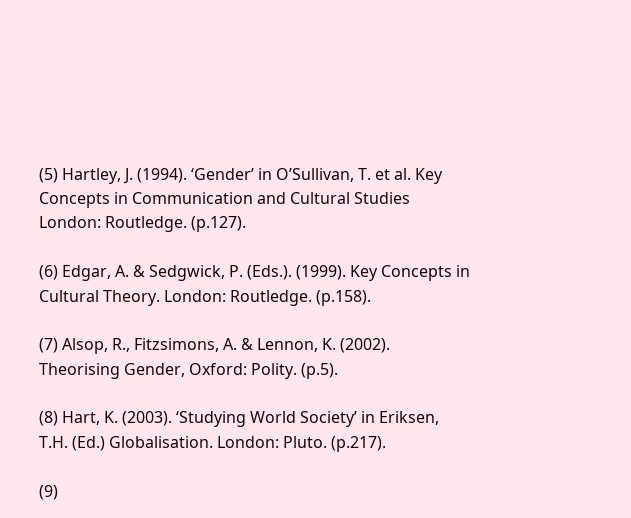(5) Hartley, J. (1994). ‘Gender’ in O’Sullivan, T. et al. Key Concepts in Communication and Cultural Studies London: Routledge. (p.127).

(6) Edgar, A. & Sedgwick, P. (Eds.). (1999). Key Concepts in Cultural Theory. London: Routledge. (p.158).

(7) Alsop, R., Fitzsimons, A. & Lennon, K. (2002). Theorising Gender, Oxford: Polity. (p.5).

(8) Hart, K. (2003). ‘Studying World Society’ in Eriksen, T.H. (Ed.) Globalisation. London: Pluto. (p.217).

(9)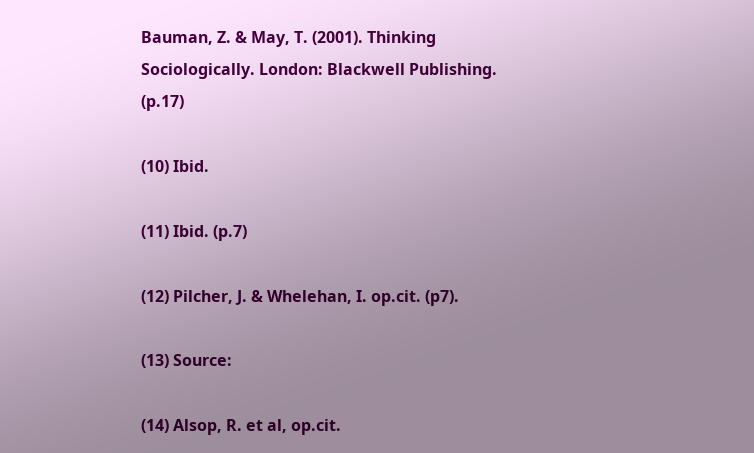Bauman, Z. & May, T. (2001). Thinking Sociologically. London: Blackwell Publishing. (p.17)

(10) Ibid.

(11) Ibid. (p.7)

(12) Pilcher, J. & Whelehan, I. op.cit. (p7).

(13) Source:

(14) Alsop, R. et al, op.cit.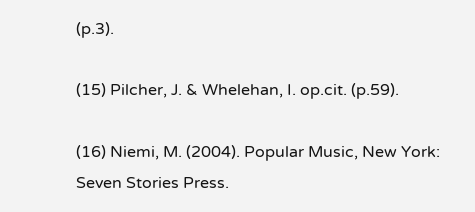(p.3).

(15) Pilcher, J. & Whelehan, I. op.cit. (p.59).

(16) Niemi, M. (2004). Popular Music, New York: Seven Stories Press.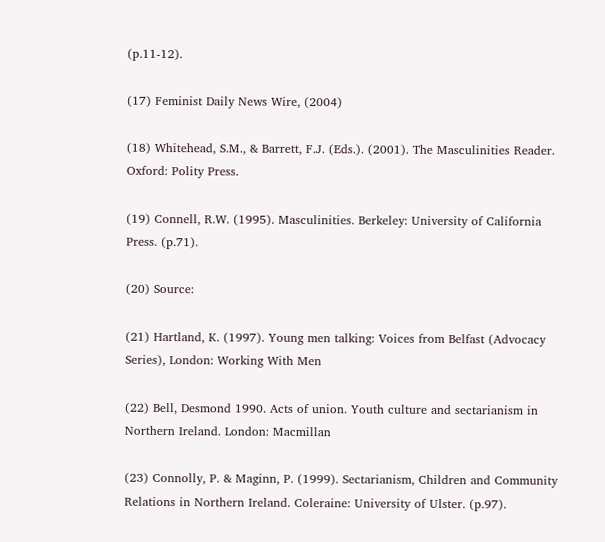(p.11-12).

(17) Feminist Daily News Wire, (2004)

(18) Whitehead, S.M., & Barrett, F.J. (Eds.). (2001). The Masculinities Reader. Oxford: Polity Press.

(19) Connell, R.W. (1995). Masculinities. Berkeley: University of California Press. (p.71).

(20) Source:

(21) Hartland, K. (1997). Young men talking: Voices from Belfast (Advocacy Series), London: Working With Men

(22) Bell, Desmond 1990. Acts of union. Youth culture and sectarianism in Northern Ireland. London: Macmillan

(23) Connolly, P. & Maginn, P. (1999). Sectarianism, Children and Community Relations in Northern Ireland. Coleraine: University of Ulster. (p.97).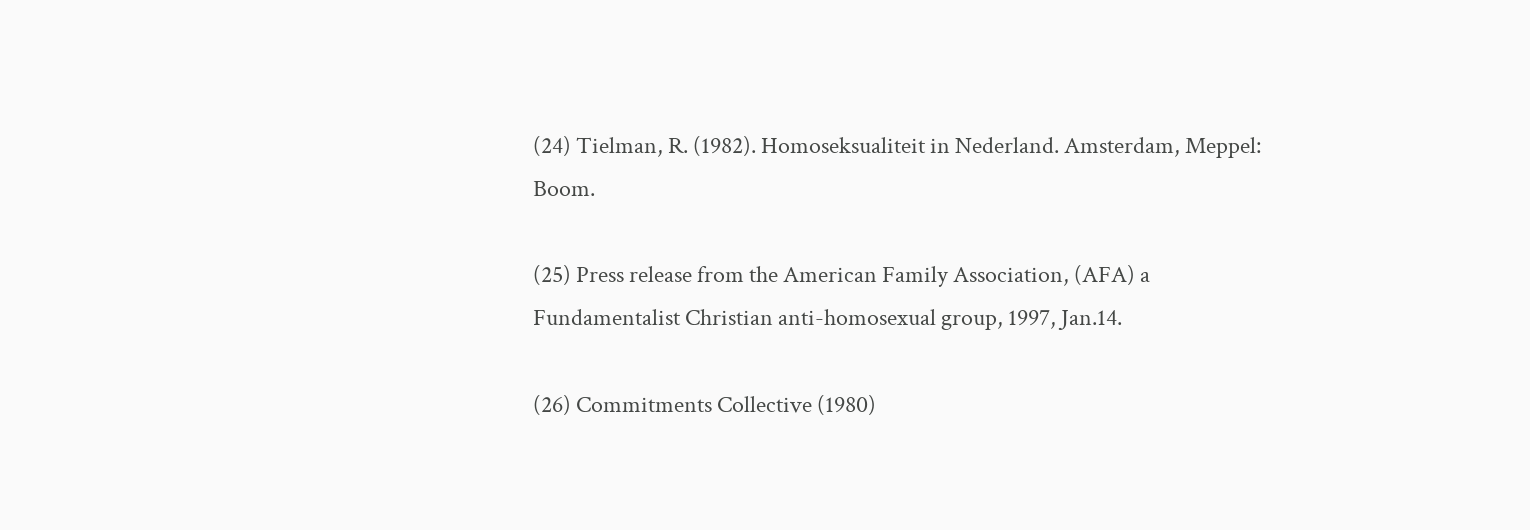(24) Tielman, R. (1982). Homoseksualiteit in Nederland. Amsterdam, Meppel: Boom.

(25) Press release from the American Family Association, (AFA) a Fundamentalist Christian anti-homosexual group, 1997, Jan.14.

(26) Commitments Collective (1980)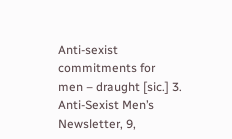Anti-sexist commitments for men – draught [sic.] 3. Anti-Sexist Men’s Newsletter, 9,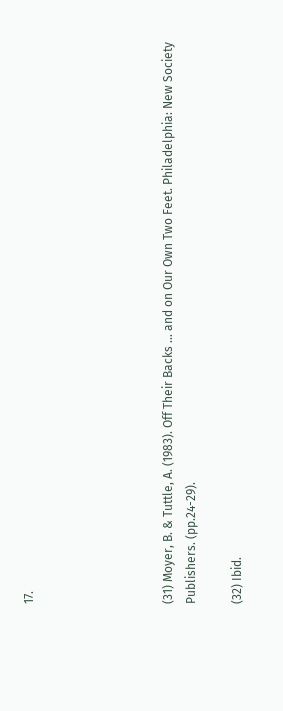17.





(31) Moyer, B. & Tuttle, A. (1983). Off Their Backs … and on Our Own Two Feet. Philadelphia: New Society Publishers. (pp.24-29).

(32) Ibid.